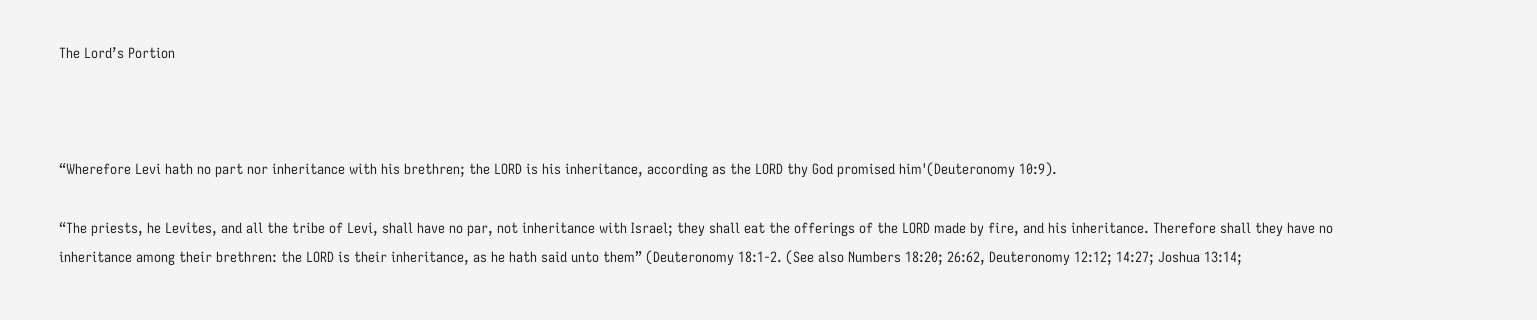The Lord’s Portion



“Wherefore Levi hath no part nor inheritance with his brethren; the LORD is his inheritance, according as the LORD thy God promised him'(Deuteronomy 10:9).

“The priests, he Levites, and all the tribe of Levi, shall have no par, not inheritance with Israel; they shall eat the offerings of the LORD made by fire, and his inheritance. Therefore shall they have no inheritance among their brethren: the LORD is their inheritance, as he hath said unto them” (Deuteronomy 18:1-2. (See also Numbers 18:20; 26:62, Deuteronomy 12:12; 14:27; Joshua 13:14;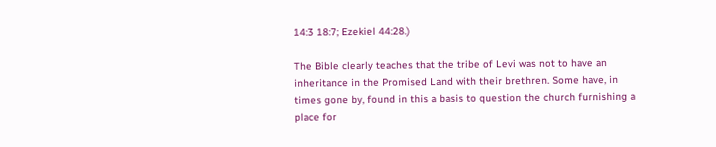14:3 18:7; Ezekiel 44:28.)

The Bible clearly teaches that the tribe of Levi was not to have an inheritance in the Promised Land with their brethren. Some have, in times gone by, found in this a basis to question the church furnishing a place for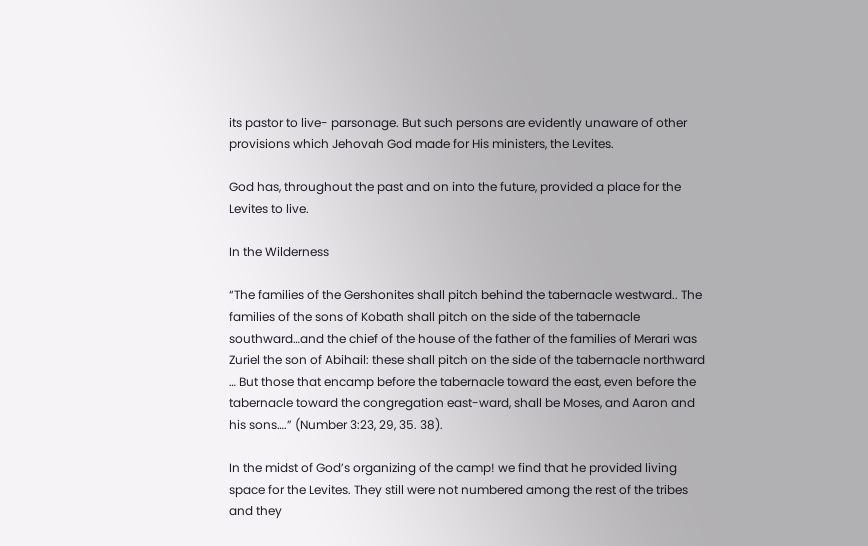its pastor to live- parsonage. But such persons are evidently unaware of other provisions which Jehovah God made for His ministers, the Levites.

God has, throughout the past and on into the future, provided a place for the Levites to live.

In the Wilderness

“The families of the Gershonites shall pitch behind the tabernacle westward.. The families of the sons of Kobath shall pitch on the side of the tabernacle southward…and the chief of the house of the father of the families of Merari was Zuriel the son of Abihail: these shall pitch on the side of the tabernacle northward … But those that encamp before the tabernacle toward the east, even before the tabernacle toward the congregation east-ward, shall be Moses, and Aaron and his sons….” (Number 3:23, 29, 35. 38).

In the midst of God’s organizing of the camp! we find that he provided living space for the Levites. They still were not numbered among the rest of the tribes and they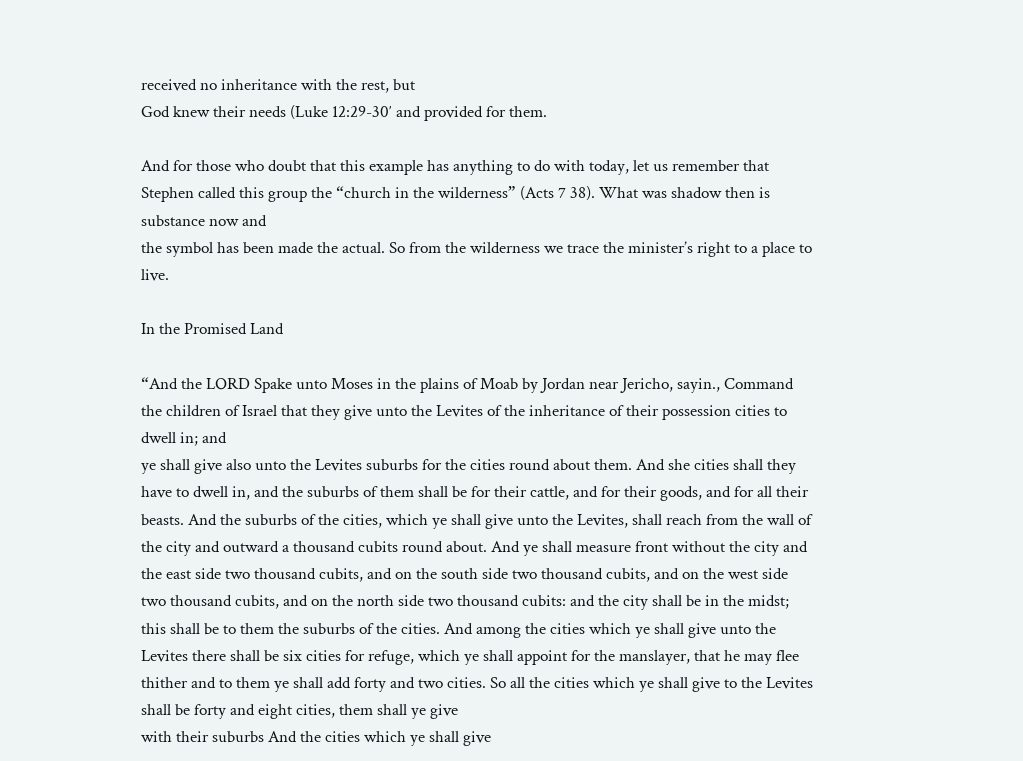received no inheritance with the rest, but
God knew their needs (Luke 12:29-30′ and provided for them.

And for those who doubt that this example has anything to do with today, let us remember that Stephen called this group the “church in the wilderness” (Acts 7 38). What was shadow then is substance now and
the symbol has been made the actual. So from the wilderness we trace the minister’s right to a place to live.

In the Promised Land

“And the LORD Spake unto Moses in the plains of Moab by Jordan near Jericho, sayin., Command the children of Israel that they give unto the Levites of the inheritance of their possession cities to dwell in; and
ye shall give also unto the Levites suburbs for the cities round about them. And she cities shall they have to dwell in, and the suburbs of them shall be for their cattle, and for their goods, and for all their beasts. And the suburbs of the cities, which ye shall give unto the Levites, shall reach from the wall of the city and outward a thousand cubits round about. And ye shall measure front without the city and the east side two thousand cubits, and on the south side two thousand cubits, and on the west side two thousand cubits, and on the north side two thousand cubits: and the city shall be in the midst; this shall be to them the suburbs of the cities. And among the cities which ye shall give unto the Levites there shall be six cities for refuge, which ye shall appoint for the manslayer, that he may flee thither and to them ye shall add forty and two cities. So all the cities which ye shall give to the Levites shall be forty and eight cities, them shall ye give
with their suburbs And the cities which ye shall give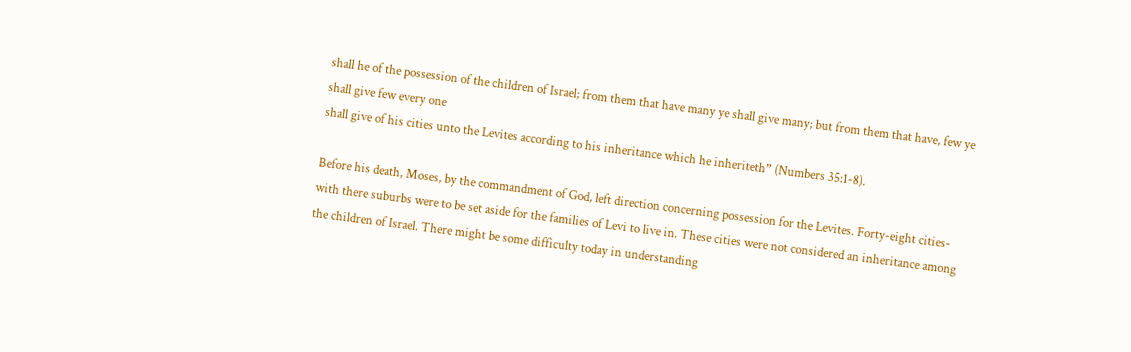shall he of the possession of the children of Israel; from them that have many ye shall give many; but from them that have, few ye shall give few every one
shall give of his cities unto the Levites according to his inheritance which he inheriteth” (Numbers 35:1-8).

Before his death, Moses, by the commandment of God, left direction concerning possession for the Levites. Forty-eight cities- with there suburbs were to be set aside for the families of Levi to live in. These cities were not considered an inheritance among the children of Israel. There might be some difficulty today in understanding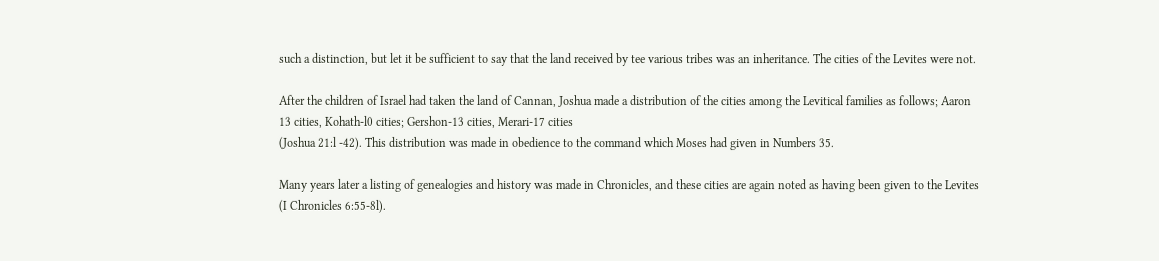such a distinction, but let it be sufficient to say that the land received by tee various tribes was an inheritance. The cities of the Levites were not.

After the children of Israel had taken the land of Cannan, Joshua made a distribution of the cities among the Levitical families as follows; Aaron 13 cities, Kohath-l0 cities; Gershon-13 cities, Merari-17 cities
(Joshua 21:l -42). This distribution was made in obedience to the command which Moses had given in Numbers 35.

Many years later a listing of genealogies and history was made in Chronicles, and these cities are again noted as having been given to the Levites (I Chronicles 6:55-8l).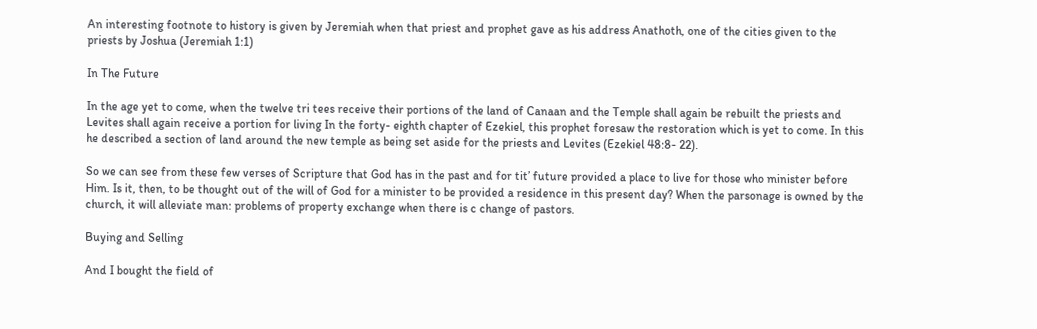An interesting footnote to history is given by Jeremiah when that priest and prophet gave as his address Anathoth, one of the cities given to the priests by Joshua (Jeremiah 1:1)

In The Future

In the age yet to come, when the twelve tri tees receive their portions of the land of Canaan and the Temple shall again be rebuilt the priests and Levites shall again receive a portion for living In the forty- eighth chapter of Ezekiel, this prophet foresaw the restoration which is yet to come. In this he described a section of land around the new temple as being set aside for the priests and Levites (Ezekiel 48:8- 22).

So we can see from these few verses of Scripture that God has in the past and for tit’ future provided a place to live for those who minister before Him. Is it, then, to be thought out of the will of God for a minister to be provided a residence in this present day? When the parsonage is owned by the church, it will alleviate man: problems of property exchange when there is c change of pastors.

Buying and Selling

And I bought the field of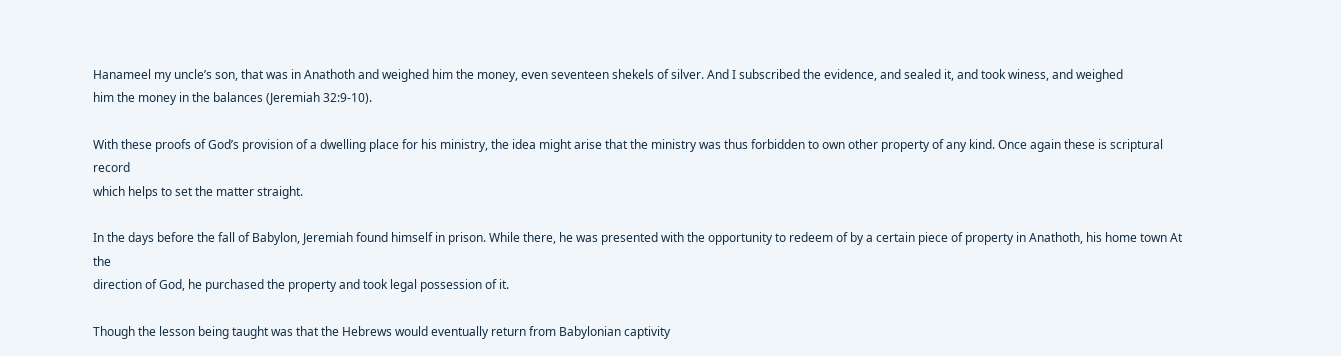Hanameel my uncle’s son, that was in Anathoth and weighed him the money, even seventeen shekels of silver. And I subscribed the evidence, and sealed it, and took winess, and weighed
him the money in the balances (Jeremiah 32:9-10).

With these proofs of God’s provision of a dwelling place for his ministry, the idea might arise that the ministry was thus forbidden to own other property of any kind. Once again these is scriptural record
which helps to set the matter straight.

In the days before the fall of Babylon, Jeremiah found himself in prison. While there, he was presented with the opportunity to redeem of by a certain piece of property in Anathoth, his home town At the
direction of God, he purchased the property and took legal possession of it.

Though the lesson being taught was that the Hebrews would eventually return from Babylonian captivity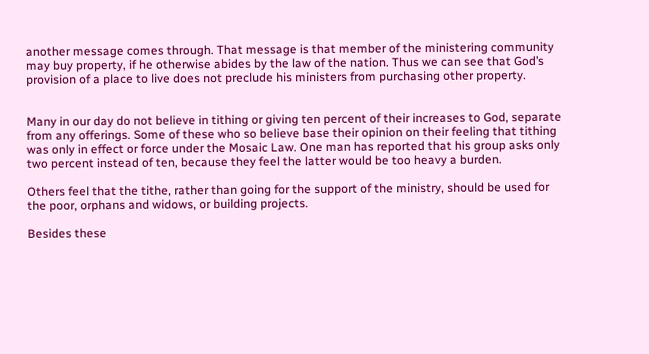another message comes through. That message is that member of the ministering community may buy property, if he otherwise abides by the law of the nation. Thus we can see that God’s provision of a place to live does not preclude his ministers from purchasing other property.


Many in our day do not believe in tithing or giving ten percent of their increases to God, separate from any offerings. Some of these who so believe base their opinion on their feeling that tithing was only in effect or force under the Mosaic Law. One man has reported that his group asks only two percent instead of ten, because they feel the latter would be too heavy a burden.

Others feel that the tithe, rather than going for the support of the ministry, should be used for the poor, orphans and widows, or building projects.

Besides these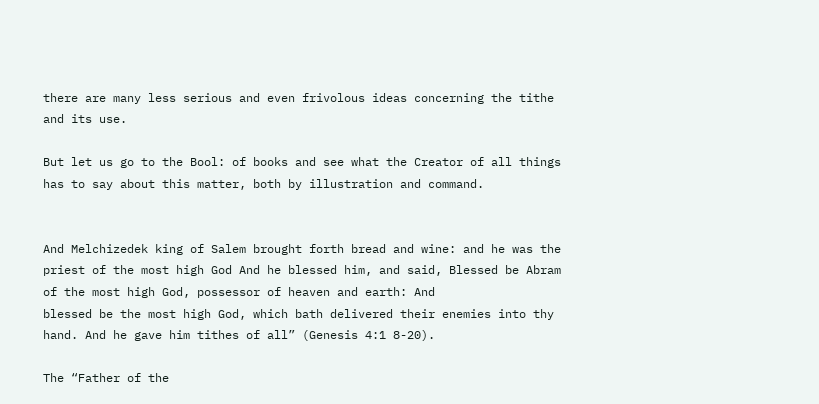there are many less serious and even frivolous ideas concerning the tithe and its use.

But let us go to the Bool: of books and see what the Creator of all things has to say about this matter, both by illustration and command.


And Melchizedek king of Salem brought forth bread and wine: and he was the priest of the most high God And he blessed him, and said, Blessed be Abram of the most high God, possessor of heaven and earth: And
blessed be the most high God, which bath delivered their enemies into thy hand. And he gave him tithes of all” (Genesis 4:1 8-20).

The “Father of the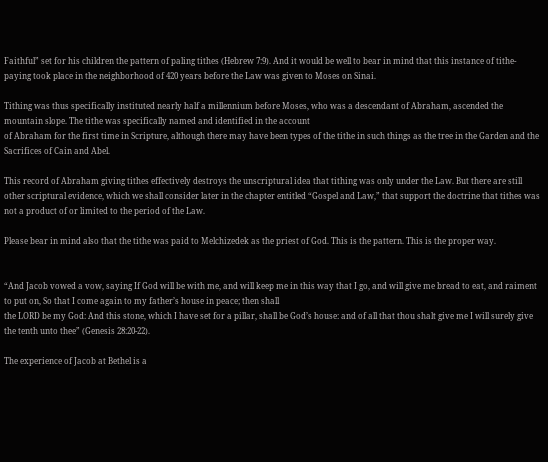Faithful” set for his children the pattern of paling tithes (Hebrew 7:9). And it would be well to bear in mind that this instance of tithe-paying took place in the neighborhood of 420 years before the Law was given to Moses on Sinai.

Tithing was thus specifically instituted nearly half a millennium before Moses, who was a descendant of Abraham, ascended the mountain slope. The tithe was specifically named and identified in the account
of Abraham for the first time in Scripture, although there may have been types of the tithe in such things as the tree in the Garden and the Sacrifices of Cain and Abel.

This record of Abraham giving tithes effectively destroys the unscriptural idea that tithing was only under the Law. But there are still other scriptural evidence, which we shall consider later in the chapter entitled “Gospel and Law,” that support the doctrine that tithes was not a product of or limited to the period of the Law.

Please bear in mind also that the tithe was paid to Melchizedek as the priest of God. This is the pattern. This is the proper way.


“And Jacob vowed a vow, saying If God will be with me, and will keep me in this way that I go, and will give me bread to eat, and raiment to put on, So that I come again to my father’s house in peace; then shall
the LORD be my God: And this stone, which I have set for a pillar, shall be God’s house: and of all that thou shalt give me I will surely give the tenth unto thee” (Genesis 28:20-22).

The experience of Jacob at Bethel is a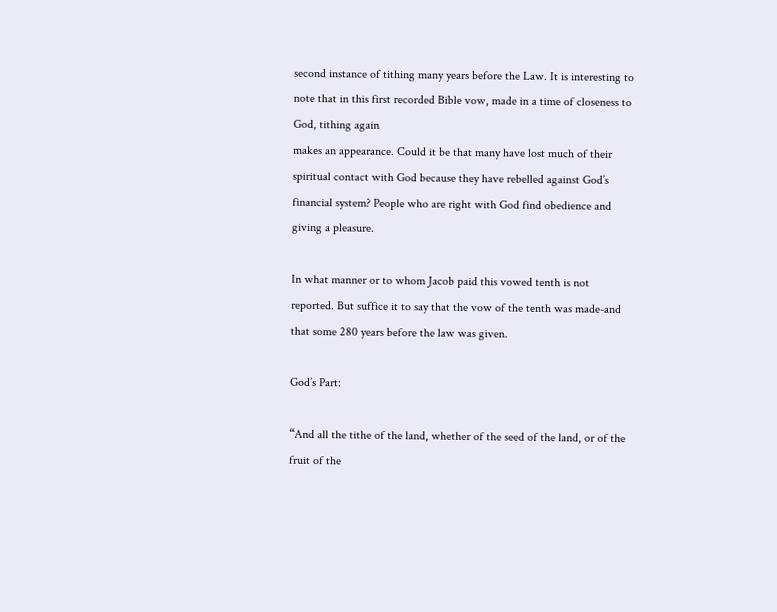second instance of tithing many years before the Law. It is interesting to note that in this first recorded Bible vow, made in a time of closeness to God, tithing again
makes an appearance. Could it be that many have lost much of their spiritual contact with God because they have rebelled against God’s financial system? People who are right with God find obedience and
giving a pleasure.

In what manner or to whom Jacob paid this vowed tenth is not reported. But suffice it to say that the vow of the tenth was made-and that some 280 years before the law was given.

God’s Part:

“And all the tithe of the land, whether of the seed of the land, or of the fruit of the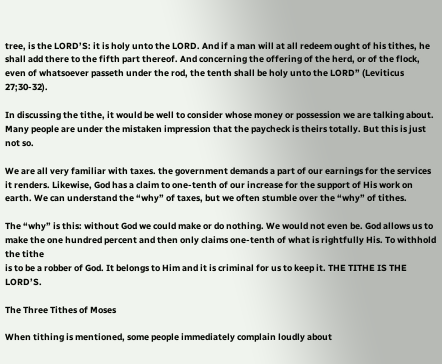tree, is the LORD’S: it is holy unto the LORD. And if a man will at all redeem ought of his tithes, he shall add there to the fifth part thereof. And concerning the offering of the herd, or of the flock, even of whatsoever passeth under the rod, the tenth shall be holy unto the LORD” (Leviticus 27;30-32).

In discussing the tithe, it would be well to consider whose money or possession we are talking about. Many people are under the mistaken impression that the paycheck is theirs totally. But this is just not so.

We are all very familiar with taxes. the government demands a part of our earnings for the services it renders. Likewise, God has a claim to one-tenth of our increase for the support of His work on earth. We can understand the “why” of taxes, but we often stumble over the “why” of tithes.

The “why” is this: without God we could make or do nothing. We would not even be. God allows us to make the one hundred percent and then only claims one-tenth of what is rightfully His. To withhold the tithe
is to be a robber of God. It belongs to Him and it is criminal for us to keep it. THE TITHE IS THE LORD’S.

The Three Tithes of Moses

When tithing is mentioned, some people immediately complain loudly about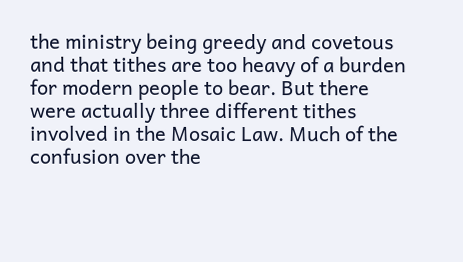the ministry being greedy and covetous and that tithes are too heavy of a burden for modern people to bear. But there were actually three different tithes involved in the Mosaic Law. Much of the confusion over the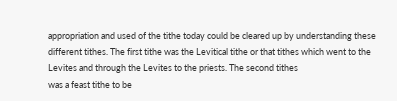appropriation and used of the tithe today could be cleared up by understanding these different tithes. The first tithe was the Levitical tithe or that tithes which went to the Levites and through the Levites to the priests. The second tithes
was a feast tithe to be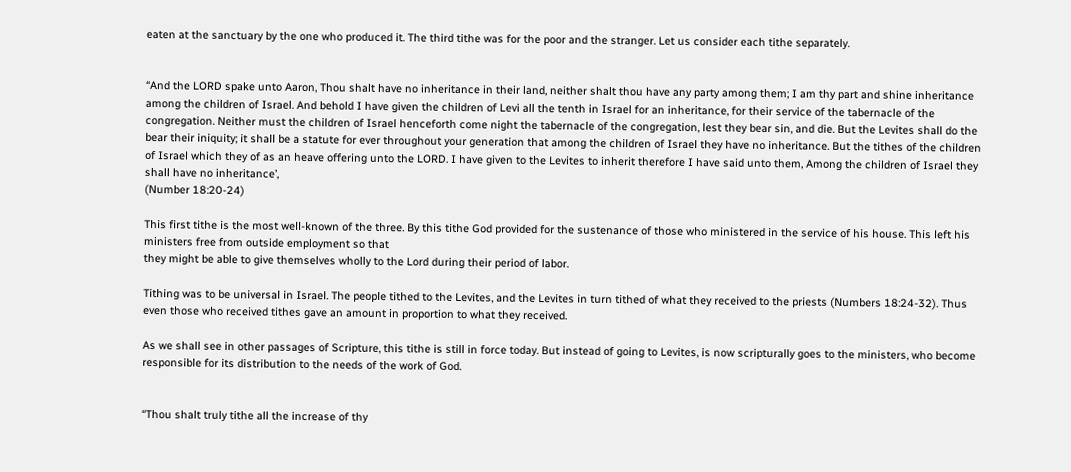eaten at the sanctuary by the one who produced it. The third tithe was for the poor and the stranger. Let us consider each tithe separately.


“And the LORD spake unto Aaron, Thou shalt have no inheritance in their land, neither shalt thou have any party among them; I am thy part and shine inheritance among the children of Israel. And behold I have given the children of Levi all the tenth in Israel for an inheritance, for their service of the tabernacle of the congregation. Neither must the children of Israel henceforth come night the tabernacle of the congregation, lest they bear sin, and die. But the Levites shall do the bear their iniquity; it shall be a statute for ever throughout your generation that among the children of Israel they have no inheritance. But the tithes of the children of Israel which they of as an heave offering unto the LORD. I have given to the Levites to inherit therefore I have said unto them, Among the children of Israel they shall have no inheritance’,
(Number 18:20-24)

This first tithe is the most well-known of the three. By this tithe God provided for the sustenance of those who ministered in the service of his house. This left his ministers free from outside employment so that
they might be able to give themselves wholly to the Lord during their period of labor.

Tithing was to be universal in Israel. The people tithed to the Levites, and the Levites in turn tithed of what they received to the priests (Numbers 18:24-32). Thus even those who received tithes gave an amount in proportion to what they received.

As we shall see in other passages of Scripture, this tithe is still in force today. But instead of going to Levites, is now scripturally goes to the ministers, who become responsible for its distribution to the needs of the work of God.


“Thou shalt truly tithe all the increase of thy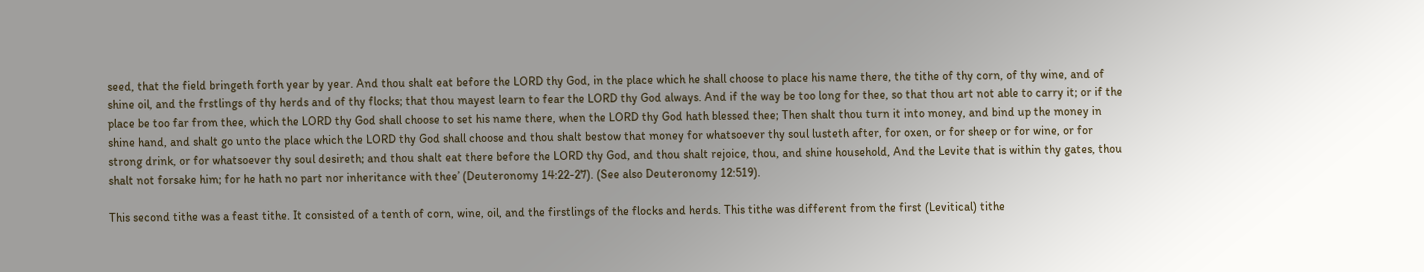seed, that the field bringeth forth year by year. And thou shalt eat before the LORD thy God, in the place which he shall choose to place his name there, the tithe of thy corn, of thy wine, and of shine oil, and the frstlings of thy herds and of thy flocks; that thou mayest learn to fear the LORD thy God always. And if the way be too long for thee, so that thou art not able to carry it; or if the place be too far from thee, which the LORD thy God shall choose to set his name there, when the LORD thy God hath blessed thee; Then shalt thou turn it into money, and bind up the money in shine hand, and shalt go unto the place which the LORD thy God shall choose and thou shalt bestow that money for whatsoever thy soul lusteth after, for oxen, or for sheep or for wine, or for strong drink, or for whatsoever thy soul desireth; and thou shalt eat there before the LORD thy God, and thou shalt rejoice, thou, and shine household, And the Levite that is within thy gates, thou shalt not forsake him; for he hath no part nor inheritance with thee’ (Deuteronomy 14:22-27). (See also Deuteronomy 12:519).

This second tithe was a feast tithe. It consisted of a tenth of corn, wine, oil, and the firstlings of the flocks and herds. This tithe was different from the first (Levitical) tithe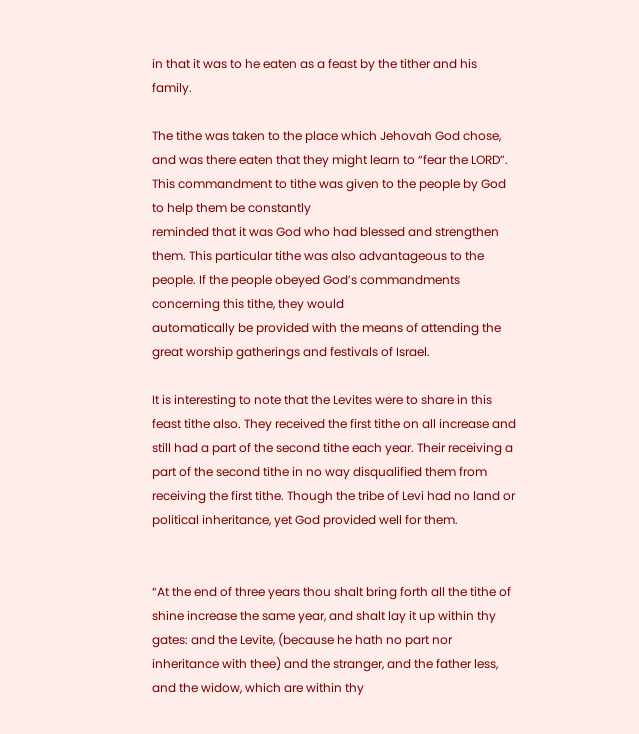in that it was to he eaten as a feast by the tither and his family.

The tithe was taken to the place which Jehovah God chose, and was there eaten that they might learn to “fear the LORD”. This commandment to tithe was given to the people by God to help them be constantly
reminded that it was God who had blessed and strengthen them. This particular tithe was also advantageous to the people. If the people obeyed God’s commandments concerning this tithe, they would
automatically be provided with the means of attending the great worship gatherings and festivals of Israel.

It is interesting to note that the Levites were to share in this feast tithe also. They received the first tithe on all increase and still had a part of the second tithe each year. Their receiving a part of the second tithe in no way disqualified them from receiving the first tithe. Though the tribe of Levi had no land or political inheritance, yet God provided well for them.


“At the end of three years thou shalt bring forth all the tithe of shine increase the same year, and shalt lay it up within thy gates: and the Levite, (because he hath no part nor inheritance with thee) and the stranger, and the father less, and the widow, which are within thy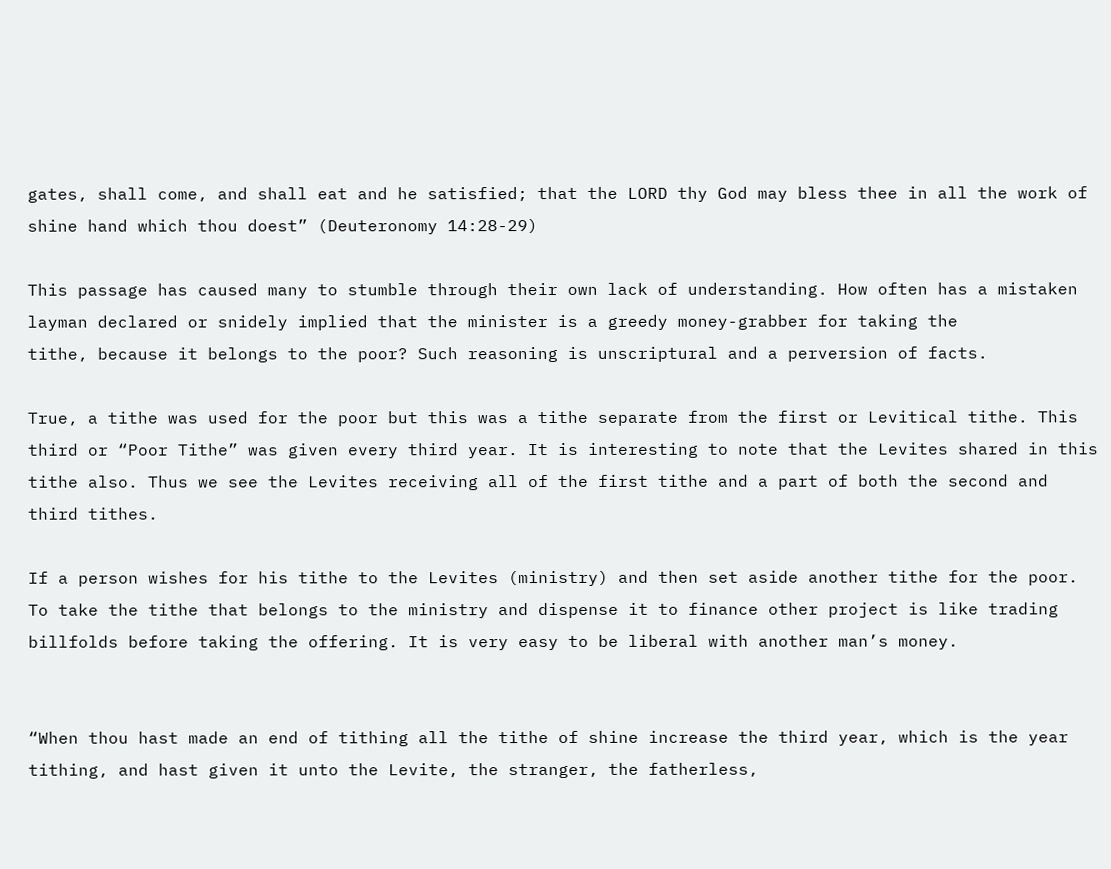gates, shall come, and shall eat and he satisfied; that the LORD thy God may bless thee in all the work of shine hand which thou doest” (Deuteronomy 14:28-29)

This passage has caused many to stumble through their own lack of understanding. How often has a mistaken layman declared or snidely implied that the minister is a greedy money-grabber for taking the
tithe, because it belongs to the poor? Such reasoning is unscriptural and a perversion of facts.

True, a tithe was used for the poor but this was a tithe separate from the first or Levitical tithe. This third or “Poor Tithe” was given every third year. It is interesting to note that the Levites shared in this tithe also. Thus we see the Levites receiving all of the first tithe and a part of both the second and third tithes.

If a person wishes for his tithe to the Levites (ministry) and then set aside another tithe for the poor. To take the tithe that belongs to the ministry and dispense it to finance other project is like trading billfolds before taking the offering. It is very easy to be liberal with another man’s money.


“When thou hast made an end of tithing all the tithe of shine increase the third year, which is the year tithing, and hast given it unto the Levite, the stranger, the fatherless,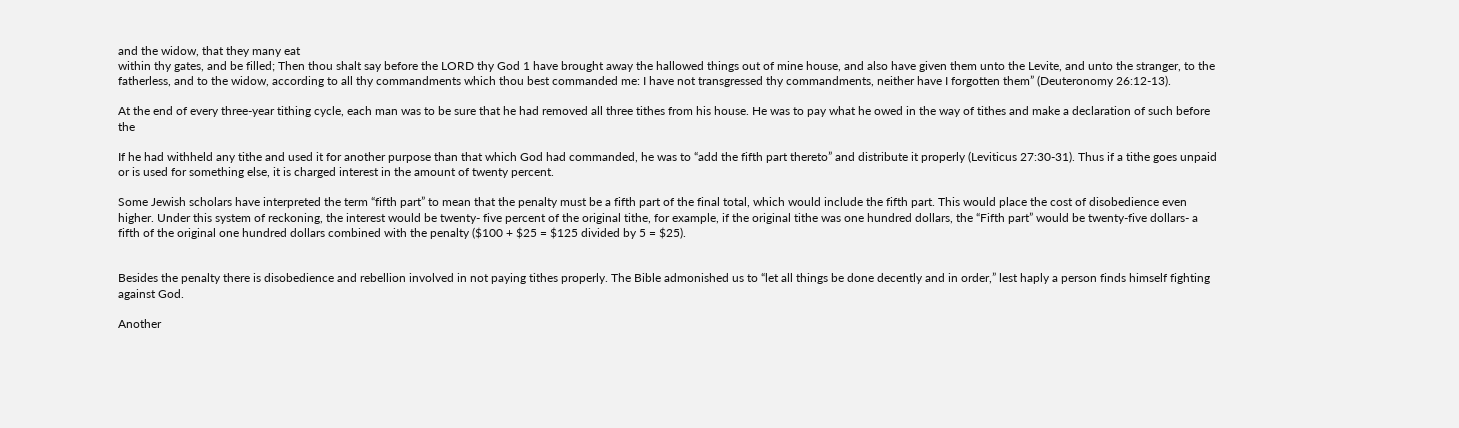and the widow, that they many eat
within thy gates, and be filled; Then thou shalt say before the LORD thy God 1 have brought away the hallowed things out of mine house, and also have given them unto the Levite, and unto the stranger, to the
fatherless, and to the widow, according to all thy commandments which thou best commanded me: I have not transgressed thy commandments, neither have I forgotten them” (Deuteronomy 26:12-13).

At the end of every three-year tithing cycle, each man was to be sure that he had removed all three tithes from his house. He was to pay what he owed in the way of tithes and make a declaration of such before the

If he had withheld any tithe and used it for another purpose than that which God had commanded, he was to “add the fifth part thereto” and distribute it properly (Leviticus 27:30-31). Thus if a tithe goes unpaid or is used for something else, it is charged interest in the amount of twenty percent.

Some Jewish scholars have interpreted the term “fifth part” to mean that the penalty must be a fifth part of the final total, which would include the fifth part. This would place the cost of disobedience even higher. Under this system of reckoning, the interest would be twenty- five percent of the original tithe, for example, if the original tithe was one hundred dollars, the “Fifth part” would be twenty-five dollars- a fifth of the original one hundred dollars combined with the penalty ($100 + $25 = $125 divided by 5 = $25).


Besides the penalty there is disobedience and rebellion involved in not paying tithes properly. The Bible admonished us to “let all things be done decently and in order,” lest haply a person finds himself fighting
against God.

Another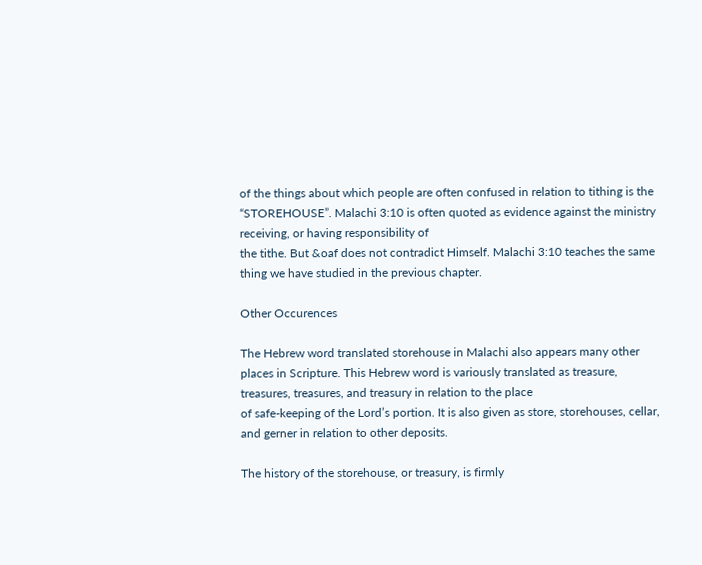of the things about which people are often confused in relation to tithing is the “STOREHOUSE”. Malachi 3:10 is often quoted as evidence against the ministry receiving, or having responsibility of
the tithe. But &oaf does not contradict Himself. Malachi 3:10 teaches the same thing we have studied in the previous chapter.

Other Occurences

The Hebrew word translated storehouse in Malachi also appears many other places in Scripture. This Hebrew word is variously translated as treasure, treasures, treasures, and treasury in relation to the place
of safe-keeping of the Lord’s portion. It is also given as store, storehouses, cellar, and gerner in relation to other deposits.

The history of the storehouse, or treasury, is firmly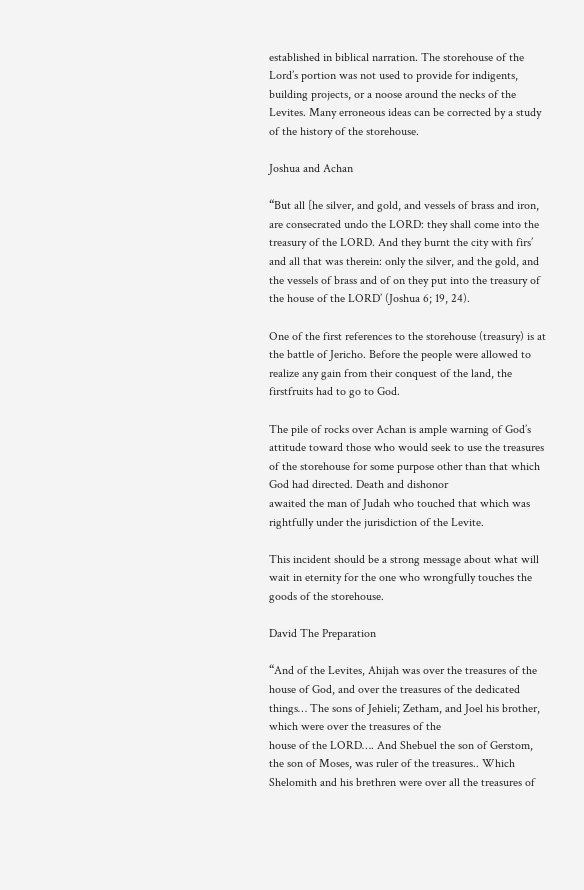established in biblical narration. The storehouse of the Lord’s portion was not used to provide for indigents, building projects, or a noose around the necks of the Levites. Many erroneous ideas can be corrected by a study of the history of the storehouse.

Joshua and Achan

“But all [he silver, and gold, and vessels of brass and iron, are consecrated undo the LORD: they shall come into the treasury of the LORD. And they burnt the city with firs’ and all that was therein: only the silver, and the gold, and the vessels of brass and of on they put into the treasury of the house of the LORD’ (Joshua 6; 19, 24).

One of the first references to the storehouse (treasury) is at the battle of Jericho. Before the people were allowed to realize any gain from their conquest of the land, the firstfruits had to go to God.

The pile of rocks over Achan is ample warning of God’s attitude toward those who would seek to use the treasures of the storehouse for some purpose other than that which God had directed. Death and dishonor
awaited the man of Judah who touched that which was rightfully under the jurisdiction of the Levite.

This incident should be a strong message about what will wait in eternity for the one who wrongfully touches the goods of the storehouse.

David The Preparation

“And of the Levites, Ahijah was over the treasures of the house of God, and over the treasures of the dedicated things… The sons of Jehieli; Zetham, and Joel his brother, which were over the treasures of the
house of the LORD…. And Shebuel the son of Gerstom, the son of Moses, was ruler of the treasures.. Which Shelomith and his brethren were over all the treasures of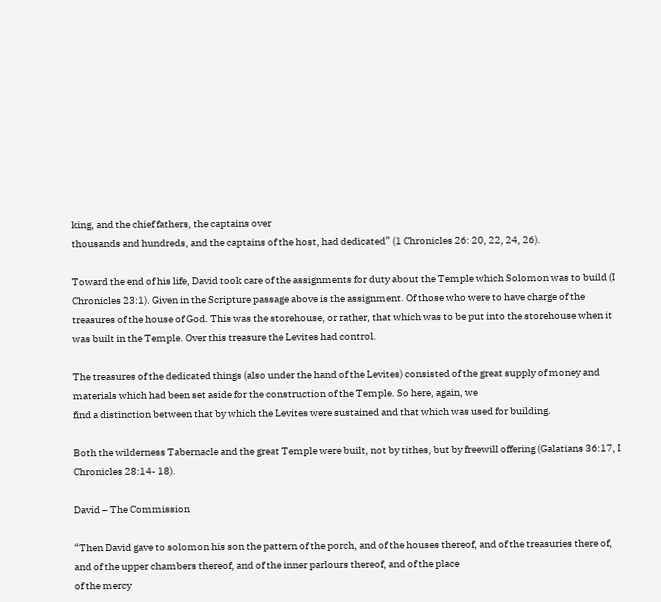king, and the chief fathers, the captains over
thousands and hundreds, and the captains of the host, had dedicated” (1 Chronicles 26: 20, 22, 24, 26).

Toward the end of his life, David took care of the assignments for duty about the Temple which Solomon was to build (I Chronicles 23:1). Given in the Scripture passage above is the assignment. Of those who were to have charge of the treasures of the house of God. This was the storehouse, or rather, that which was to be put into the storehouse when it was built in the Temple. Over this treasure the Levites had control.

The treasures of the dedicated things (also under the hand of the Levites) consisted of the great supply of money and materials which had been set aside for the construction of the Temple. So here, again, we
find a distinction between that by which the Levites were sustained and that which was used for building.

Both the wilderness Tabernacle and the great Temple were built, not by tithes, but by freewill offering (Galatians 36:17, I Chronicles 28:14- 18).

David – The Commission

“Then David gave to solomon his son the pattern of the porch, and of the houses thereof, and of the treasuries there of, and of the upper chambers thereof, and of the inner parlours thereof, and of the place
of the mercy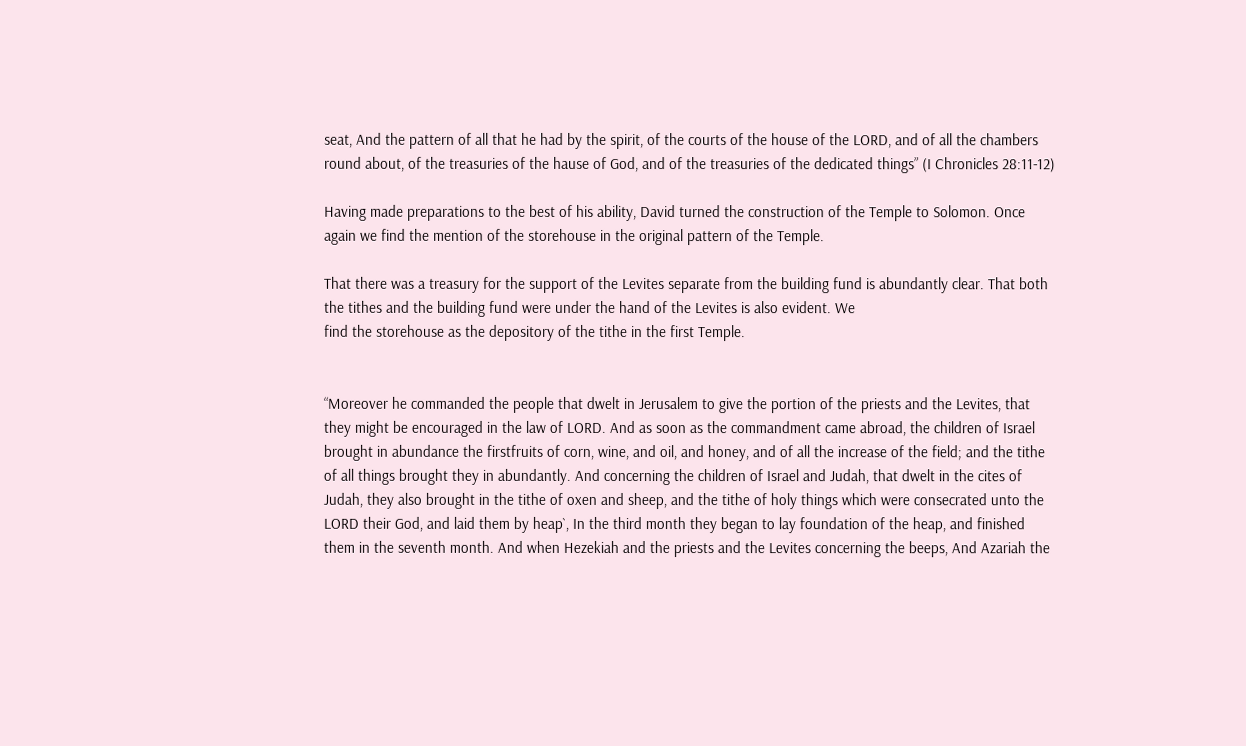seat, And the pattern of all that he had by the spirit, of the courts of the house of the LORD, and of all the chambers round about, of the treasuries of the hause of God, and of the treasuries of the dedicated things” (I Chronicles 28:11-12)

Having made preparations to the best of his ability, David turned the construction of the Temple to Solomon. Once again we find the mention of the storehouse in the original pattern of the Temple.

That there was a treasury for the support of the Levites separate from the building fund is abundantly clear. That both the tithes and the building fund were under the hand of the Levites is also evident. We
find the storehouse as the depository of the tithe in the first Temple.


“Moreover he commanded the people that dwelt in Jerusalem to give the portion of the priests and the Levites, that they might be encouraged in the law of LORD. And as soon as the commandment came abroad, the children of Israel brought in abundance the firstfruits of corn, wine, and oil, and honey, and of all the increase of the field; and the tithe of all things brought they in abundantly. And concerning the children of Israel and Judah, that dwelt in the cites of Judah, they also brought in the tithe of oxen and sheep, and the tithe of holy things which were consecrated unto the LORD their God, and laid them by heap`, In the third month they began to lay foundation of the heap, and finished them in the seventh month. And when Hezekiah and the priests and the Levites concerning the beeps, And Azariah the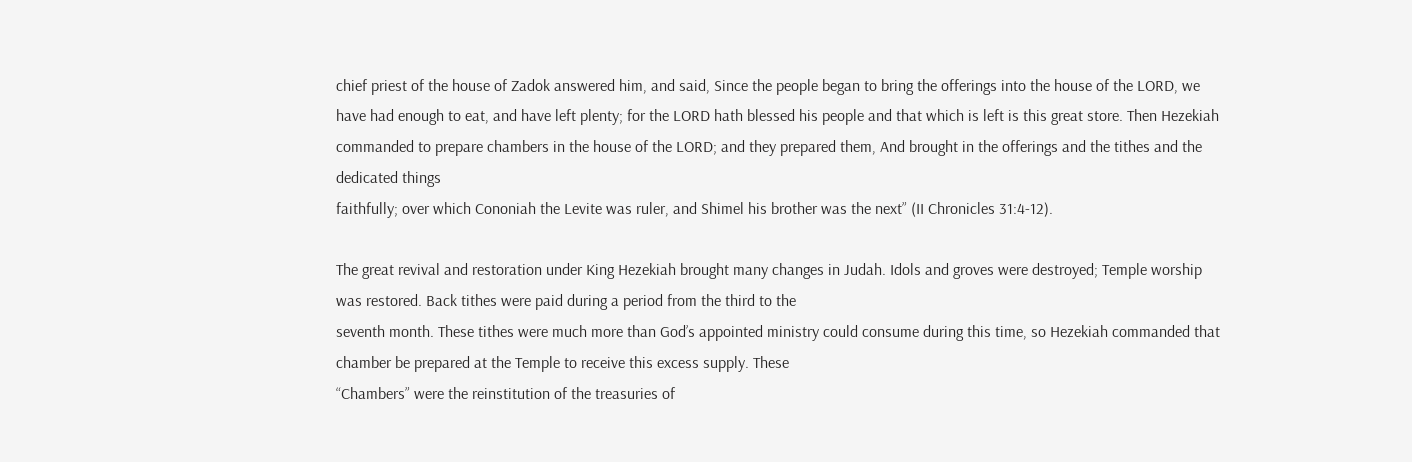chief priest of the house of Zadok answered him, and said, Since the people began to bring the offerings into the house of the LORD, we have had enough to eat, and have left plenty; for the LORD hath blessed his people and that which is left is this great store. Then Hezekiah commanded to prepare chambers in the house of the LORD; and they prepared them, And brought in the offerings and the tithes and the dedicated things
faithfully; over which Cononiah the Levite was ruler, and Shimel his brother was the next” (II Chronicles 31:4-12).

The great revival and restoration under King Hezekiah brought many changes in Judah. Idols and groves were destroyed; Temple worship was restored. Back tithes were paid during a period from the third to the
seventh month. These tithes were much more than God’s appointed ministry could consume during this time, so Hezekiah commanded that chamber be prepared at the Temple to receive this excess supply. These
“Chambers” were the reinstitution of the treasuries of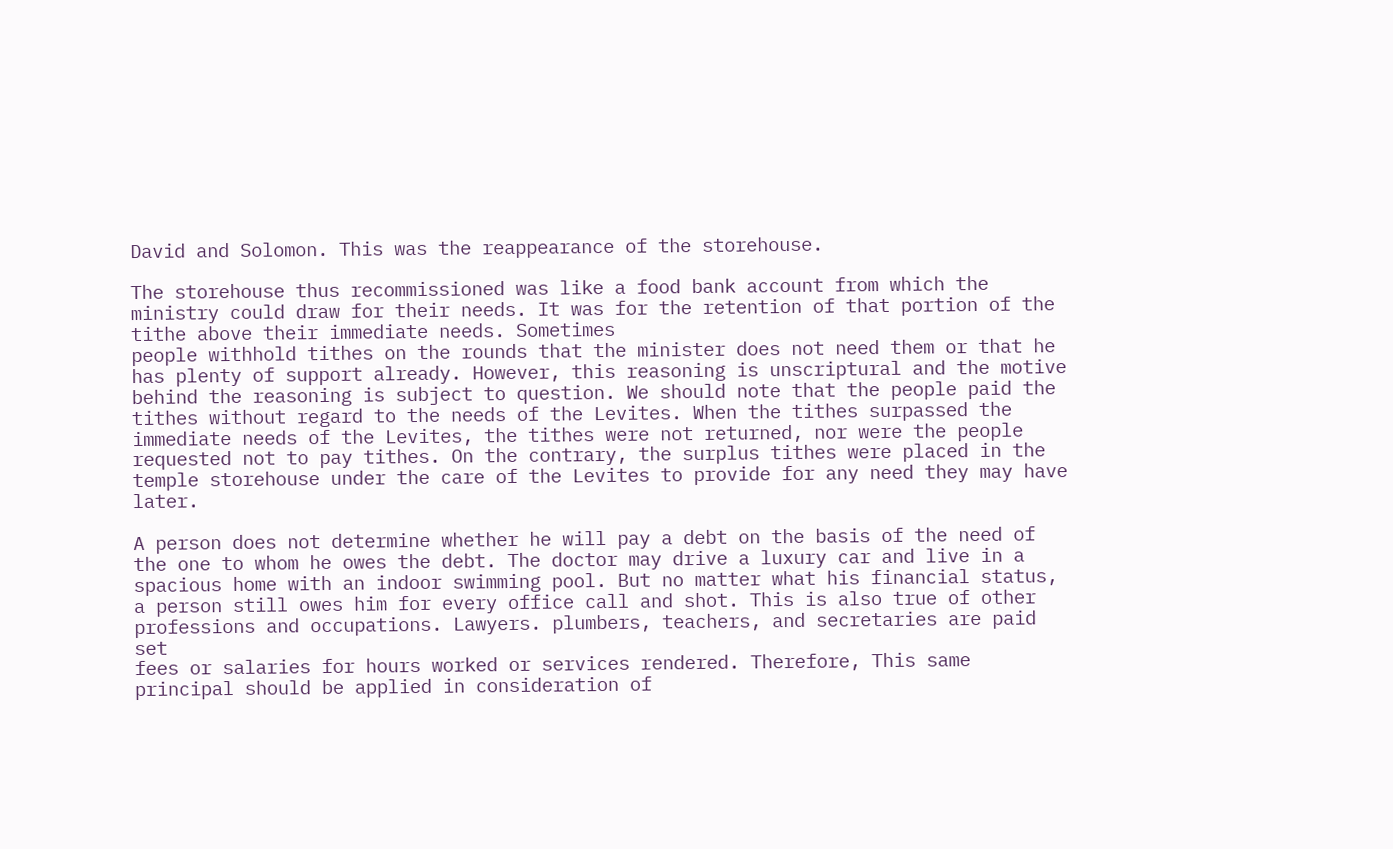David and Solomon. This was the reappearance of the storehouse.

The storehouse thus recommissioned was like a food bank account from which the ministry could draw for their needs. It was for the retention of that portion of the tithe above their immediate needs. Sometimes
people withhold tithes on the rounds that the minister does not need them or that he has plenty of support already. However, this reasoning is unscriptural and the motive behind the reasoning is subject to question. We should note that the people paid the tithes without regard to the needs of the Levites. When the tithes surpassed the immediate needs of the Levites, the tithes were not returned, nor were the people
requested not to pay tithes. On the contrary, the surplus tithes were placed in the temple storehouse under the care of the Levites to provide for any need they may have later.

A person does not determine whether he will pay a debt on the basis of the need of the one to whom he owes the debt. The doctor may drive a luxury car and live in a spacious home with an indoor swimming pool. But no matter what his financial status, a person still owes him for every office call and shot. This is also true of other professions and occupations. Lawyers. plumbers, teachers, and secretaries are paid set
fees or salaries for hours worked or services rendered. Therefore, This same principal should be applied in consideration of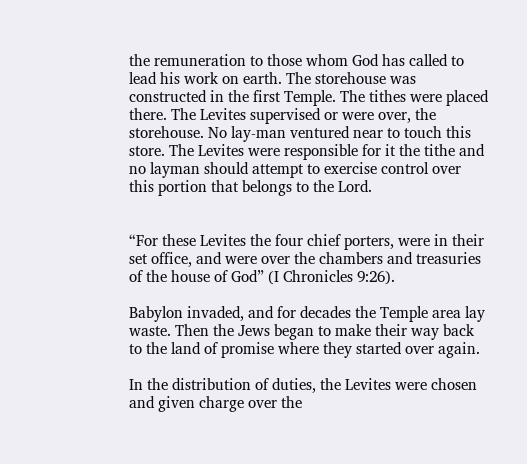the remuneration to those whom God has called to lead his work on earth. The storehouse was constructed in the first Temple. The tithes were placed there. The Levites supervised or were over, the storehouse. No lay-man ventured near to touch this store. The Levites were responsible for it the tithe and no layman should attempt to exercise control over this portion that belongs to the Lord.


“For these Levites the four chief porters, were in their set office, and were over the chambers and treasuries of the house of God” (I Chronicles 9:26).

Babylon invaded, and for decades the Temple area lay waste. Then the Jews began to make their way back to the land of promise where they started over again.

In the distribution of duties, the Levites were chosen and given charge over the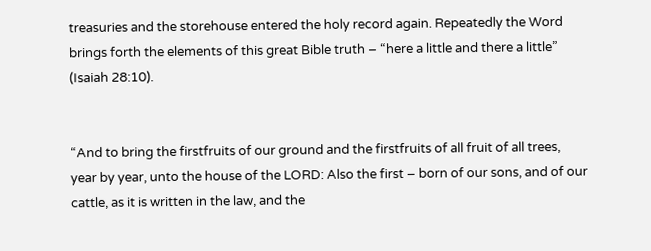treasuries and the storehouse entered the holy record again. Repeatedly the Word brings forth the elements of this great Bible truth – “here a little and there a little” (Isaiah 28:10).


“And to bring the firstfruits of our ground and the firstfruits of all fruit of all trees, year by year, unto the house of the LORD: Also the first – born of our sons, and of our cattle, as it is written in the law, and the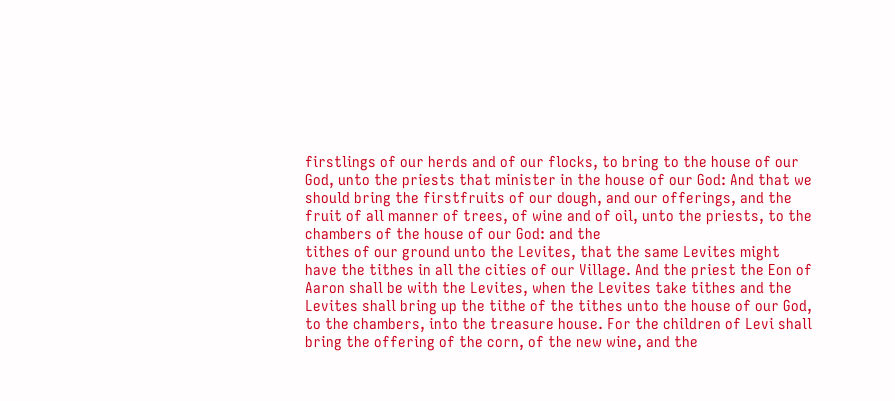firstlings of our herds and of our flocks, to bring to the house of our God, unto the priests that minister in the house of our God: And that we should bring the firstfruits of our dough, and our offerings, and the fruit of all manner of trees, of wine and of oil, unto the priests, to the chambers of the house of our God: and the
tithes of our ground unto the Levites, that the same Levites might have the tithes in all the cities of our Village. And the priest the Eon of Aaron shall be with the Levites, when the Levites take tithes and the
Levites shall bring up the tithe of the tithes unto the house of our God, to the chambers, into the treasure house. For the children of Levi shall bring the offering of the corn, of the new wine, and the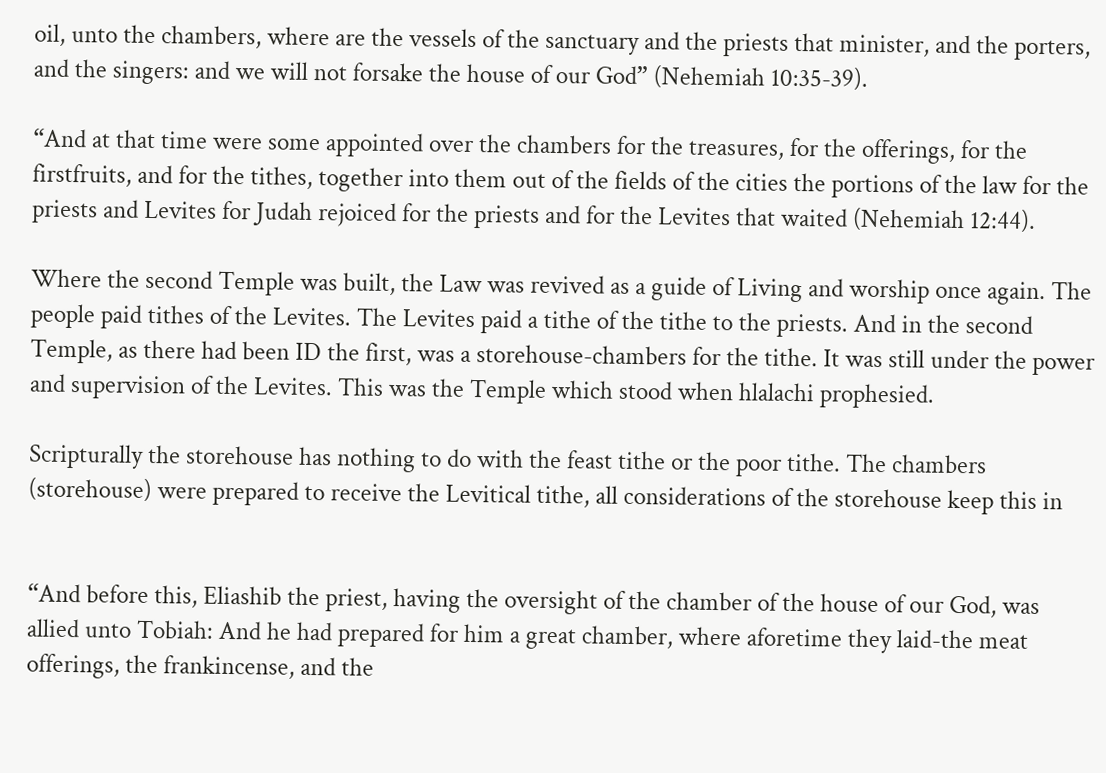oil, unto the chambers, where are the vessels of the sanctuary and the priests that minister, and the porters, and the singers: and we will not forsake the house of our God” (Nehemiah 10:35-39).

“And at that time were some appointed over the chambers for the treasures, for the offerings, for the firstfruits, and for the tithes, together into them out of the fields of the cities the portions of the law for the priests and Levites for Judah rejoiced for the priests and for the Levites that waited (Nehemiah 12:44).

Where the second Temple was built, the Law was revived as a guide of Living and worship once again. The people paid tithes of the Levites. The Levites paid a tithe of the tithe to the priests. And in the second
Temple, as there had been ID the first, was a storehouse-chambers for the tithe. It was still under the power and supervision of the Levites. This was the Temple which stood when hlalachi prophesied.

Scripturally the storehouse has nothing to do with the feast tithe or the poor tithe. The chambers (storehouse) were prepared to receive the Levitical tithe, all considerations of the storehouse keep this in


“And before this, Eliashib the priest, having the oversight of the chamber of the house of our God, was allied unto Tobiah: And he had prepared for him a great chamber, where aforetime they laid-the meat
offerings, the frankincense, and the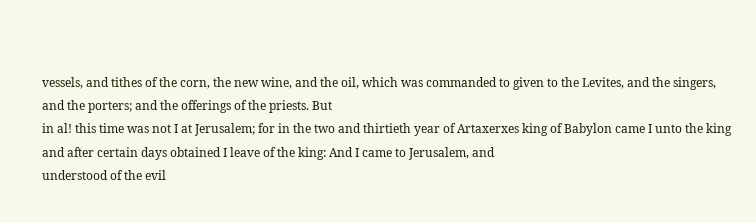vessels, and tithes of the corn, the new wine, and the oil, which was commanded to given to the Levites, and the singers, and the porters; and the offerings of the priests. But
in al! this time was not I at Jerusalem; for in the two and thirtieth year of Artaxerxes king of Babylon came I unto the king and after certain days obtained I leave of the king: And I came to Jerusalem, and
understood of the evil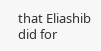that Eliashib did for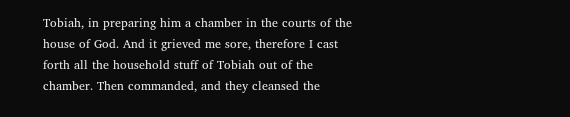Tobiah, in preparing him a chamber in the courts of the house of God. And it grieved me sore, therefore I cast forth all the household stuff of Tobiah out of the chamber. Then commanded, and they cleansed the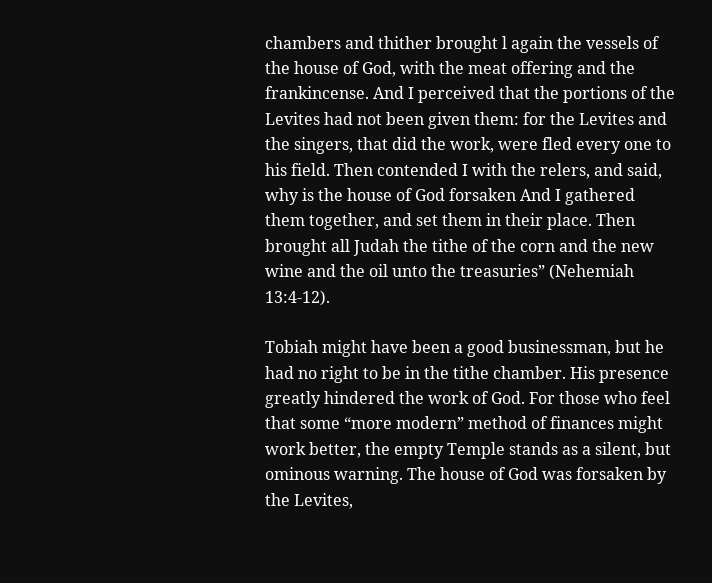chambers and thither brought l again the vessels of the house of God, with the meat offering and the frankincense. And I perceived that the portions of the Levites had not been given them: for the Levites and the singers, that did the work, were fled every one to his field. Then contended I with the relers, and said, why is the house of God forsaken And I gathered them together, and set them in their place. Then brought all Judah the tithe of the corn and the new wine and the oil unto the treasuries” (Nehemiah 13:4-12).

Tobiah might have been a good businessman, but he had no right to be in the tithe chamber. His presence greatly hindered the work of God. For those who feel that some “more modern” method of finances might work better, the empty Temple stands as a silent, but ominous warning. The house of God was forsaken by the Levites,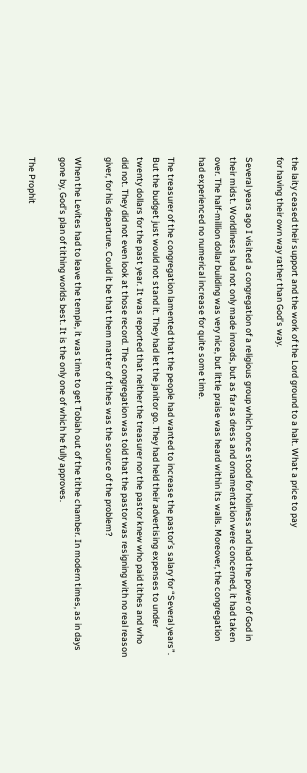the laity ceased their support and the work of the Lord ground to a halt. What a price to pay
for having their own way rather than God’s way.

Several years ago I visited a congregation of a religious group which once stood for holiness and had the power of God in their midst. Worldliness had not only made inroads, but as far as dress and ornamentation were concerned, it had taken over. The half-million dollar building was very nice, but little praise was heard within its walls. Moreover, the congregation had experienced no numerical increase for quite some time.

The treasurer of the congregation lamented that the people had wanted to increase the pastor’s salary for “Several years”. But the budget just would not stand it. They had let the janitor go. They had held their advertising expenses to under twenty dollars for the past year. It was reported that neither the treasurer nor the pastor knew who paid tithes and who did not. They did not even look at those record. The congregation was told that the pastor was resigning with no real reason giver, for his departure. Could it be that them matter of tithes was the source of the problem?

When the Levites had to leave the temple, it was time to get Tobiah out of the tithe chamber. In modern times, as in days gone by, God’s plan of tithing worlds best. It is the only one of which he fully approves.

The Prophit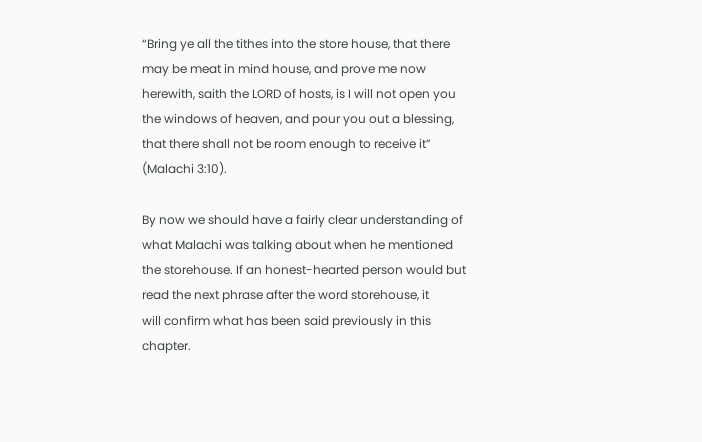“Bring ye all the tithes into the store house, that there may be meat in mind house, and prove me now herewith, saith the LORD of hosts, is I will not open you the windows of heaven, and pour you out a blessing, that there shall not be room enough to receive it” (Malachi 3:10).

By now we should have a fairly clear understanding of what Malachi was talking about when he mentioned the storehouse. If an honest-hearted person would but read the next phrase after the word storehouse, it
will confirm what has been said previously in this chapter.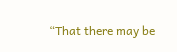“That there may be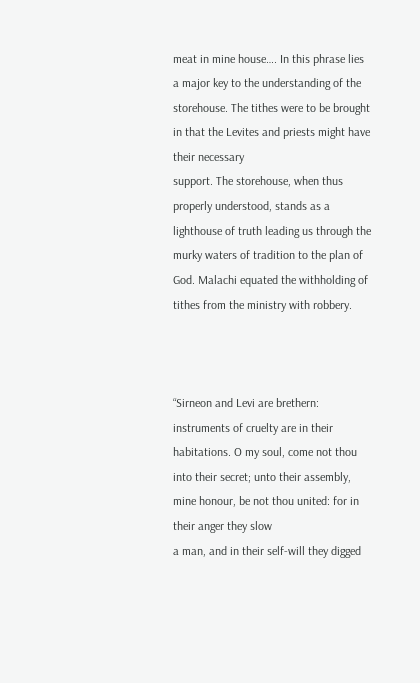meat in mine house…. In this phrase lies a major key to the understanding of the storehouse. The tithes were to be brought in that the Levites and priests might have their necessary
support. The storehouse, when thus properly understood, stands as a lighthouse of truth leading us through the murky waters of tradition to the plan of God. Malachi equated the withholding of tithes from the ministry with robbery.



“Sirneon and Levi are brethern: instruments of cruelty are in their habitations. O my soul, come not thou into their secret; unto their assembly, mine honour, be not thou united: for in their anger they slow
a man, and in their self-will they digged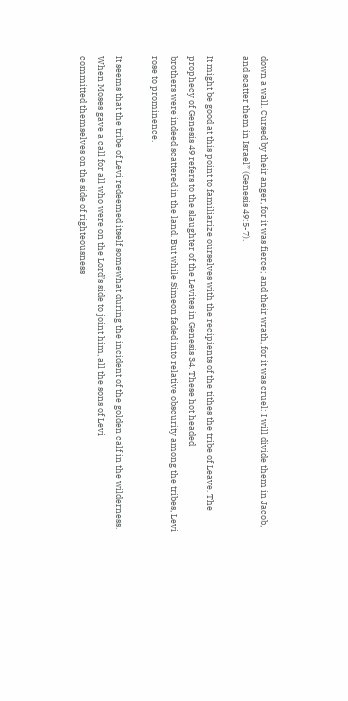down a wall. Cursed by their anger, for it was fierce; and their wrath, for it was cruel: I will divide them in Jacob, and scatter them in Israel” (Genesis 49:5-7).

It might be good at this point to familiarize ourselves with the recipients of the tithes the tribe of Leave. The prophecy of Genesis 49 refers to the slaughter of the Levites in Genesis 34. These hot headed
brothers were indeed scattered in the land. But while Simeon faded into relative obscurity among the tribes, Levi rose to prominence.

It seems that the tribe of Levi redeemed itself somewhat during the incident of the golden calf in the wilderness. When Moses gave a call for all who were on the Lord’s side to joint him, all the sons of Levi
committed themselves on the side of righteousness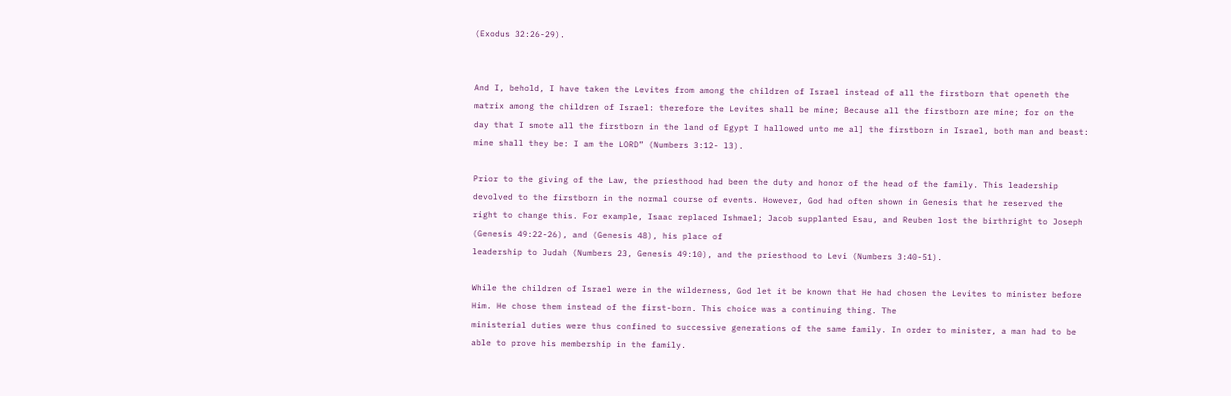(Exodus 32:26-29).


And I, behold, I have taken the Levites from among the children of Israel instead of all the firstborn that openeth the matrix among the children of Israel: therefore the Levites shall be mine; Because all the firstborn are mine; for on the day that I smote all the firstborn in the land of Egypt I hallowed unto me al] the firstborn in Israel, both man and beast: mine shall they be: I am the LORD” (Numbers 3:12- l3).

Prior to the giving of the Law, the priesthood had been the duty and honor of the head of the family. This leadership devolved to the firstborn in the normal course of events. However, God had often shown in Genesis that he reserved the right to change this. For example, Isaac replaced Ishmael; Jacob supplanted Esau, and Reuben lost the birthright to Joseph (Genesis 49:22-26), and (Genesis 48), his place of
leadership to Judah (Numbers 23, Genesis 49:10), and the priesthood to Levi (Numbers 3:40-51).

While the children of Israel were in the wilderness, God let it be known that He had chosen the Levites to minister before Him. He chose them instead of the first-born. This choice was a continuing thing. The
ministerial duties were thus confined to successive generations of the same family. In order to minister, a man had to be able to prove his membership in the family.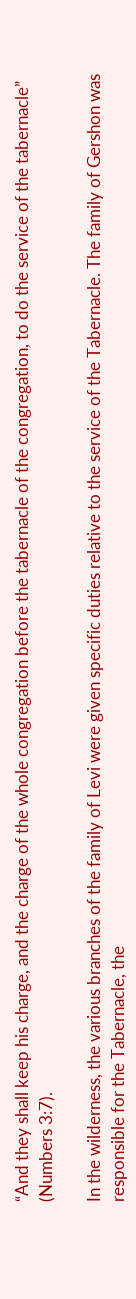“And they shall keep his charge, and the charge of the whole congregation before the tabernacle of the congregation, to do the service of the tabernacle” (Numbers 3:7).

In the wilderness, the various branches of the family of Levi were given specific duties relative to the service of the Tabernacle. The family of Gershon was responsible for the Tabernacle, the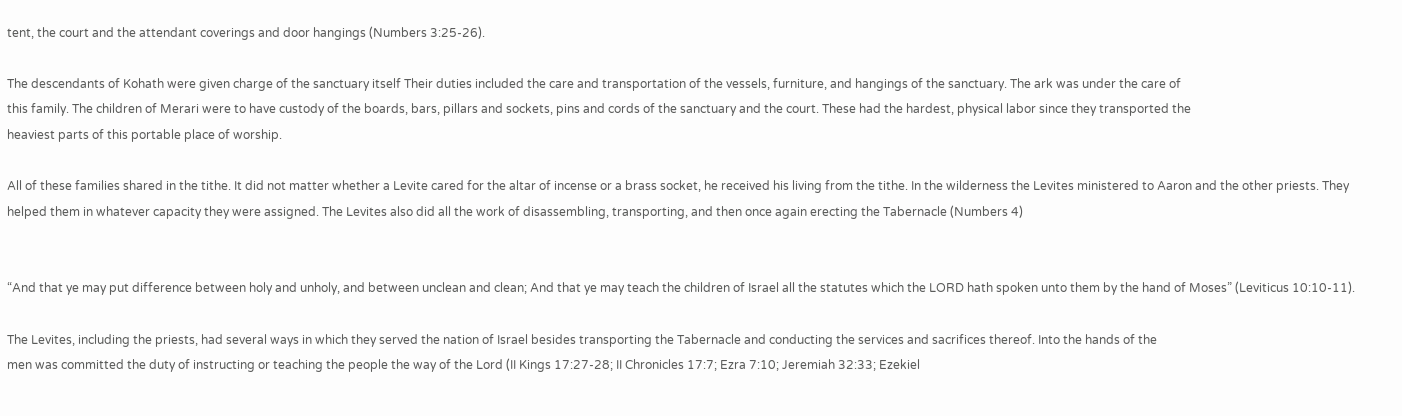tent, the court and the attendant coverings and door hangings (Numbers 3:25-26).

The descendants of Kohath were given charge of the sanctuary itself Their duties included the care and transportation of the vessels, furniture, and hangings of the sanctuary. The ark was under the care of
this family. The children of Merari were to have custody of the boards, bars, pillars and sockets, pins and cords of the sanctuary and the court. These had the hardest, physical labor since they transported the
heaviest parts of this portable place of worship.

All of these families shared in the tithe. It did not matter whether a Levite cared for the altar of incense or a brass socket, he received his living from the tithe. In the wilderness the Levites ministered to Aaron and the other priests. They helped them in whatever capacity they were assigned. The Levites also did all the work of disassembling, transporting, and then once again erecting the Tabernacle (Numbers 4)


“And that ye may put difference between holy and unholy, and between unclean and clean; And that ye may teach the children of Israel all the statutes which the LORD hath spoken unto them by the hand of Moses” (Leviticus 10:10-11).

The Levites, including the priests, had several ways in which they served the nation of Israel besides transporting the Tabernacle and conducting the services and sacrifices thereof. Into the hands of the
men was committed the duty of instructing or teaching the people the way of the Lord (II Kings 17:27-28; II Chronicles 17:7; Ezra 7:10; Jeremiah 32:33; Ezekiel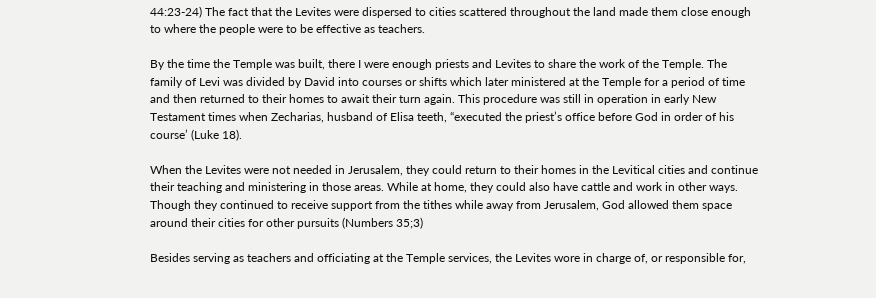44:23-24) The fact that the Levites were dispersed to cities scattered throughout the land made them close enough to where the people were to be effective as teachers.

By the time the Temple was built, there I were enough priests and Levites to share the work of the Temple. The family of Levi was divided by David into courses or shifts which later ministered at the Temple for a period of time and then returned to their homes to await their turn again. This procedure was still in operation in early New Testament times when Zecharias, husband of Elisa teeth, “executed the priest’s office before God in order of his course’ (Luke 18).

When the Levites were not needed in Jerusalem, they could return to their homes in the Levitical cities and continue their teaching and ministering in those areas. While at home, they could also have cattle and work in other ways. Though they continued to receive support from the tithes while away from Jerusalem, God allowed them space around their cities for other pursuits (Numbers 35;3)

Besides serving as teachers and officiating at the Temple services, the Levites wore in charge of, or responsible for,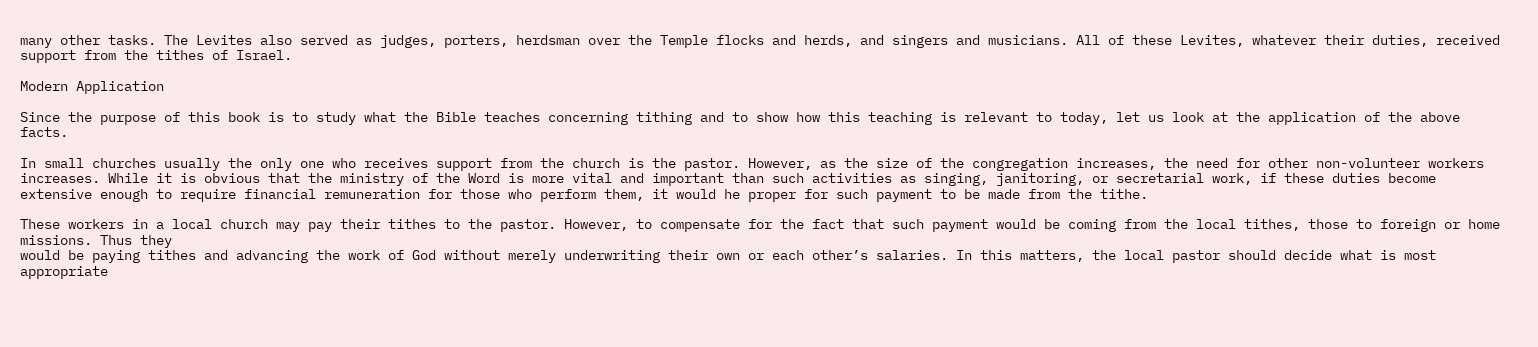many other tasks. The Levites also served as judges, porters, herdsman over the Temple flocks and herds, and singers and musicians. All of these Levites, whatever their duties, received support from the tithes of Israel.

Modern Application

Since the purpose of this book is to study what the Bible teaches concerning tithing and to show how this teaching is relevant to today, let us look at the application of the above facts.

In small churches usually the only one who receives support from the church is the pastor. However, as the size of the congregation increases, the need for other non-volunteer workers increases. While it is obvious that the ministry of the Word is more vital and important than such activities as singing, janitoring, or secretarial work, if these duties become extensive enough to require financial remuneration for those who perform them, it would he proper for such payment to be made from the tithe.

These workers in a local church may pay their tithes to the pastor. However, to compensate for the fact that such payment would be coming from the local tithes, those to foreign or home missions. Thus they
would be paying tithes and advancing the work of God without merely underwriting their own or each other’s salaries. In this matters, the local pastor should decide what is most appropriate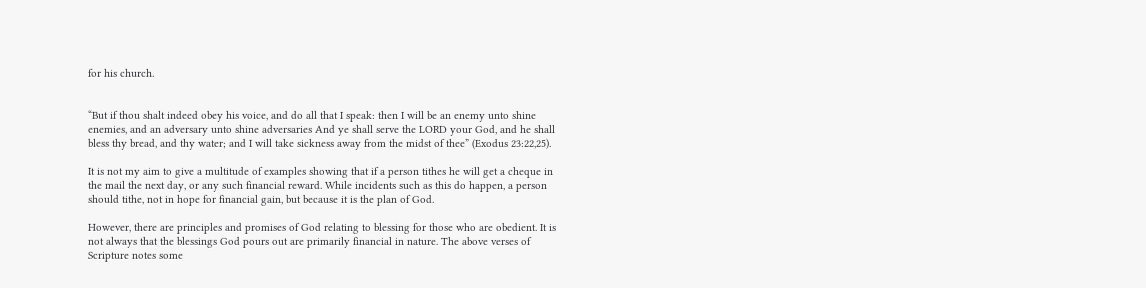for his church.


“But if thou shalt indeed obey his voice, and do all that I speak: then I will be an enemy unto shine enemies, and an adversary unto shine adversaries And ye shall serve the LORD your God, and he shall bless thy bread, and thy water; and I will take sickness away from the midst of thee” (Exodus 23:22,25).

It is not my aim to give a multitude of examples showing that if a person tithes he will get a cheque in the mail the next day, or any such financial reward. While incidents such as this do happen, a person should tithe, not in hope for financial gain, but because it is the plan of God.

However, there are principles and promises of God relating to blessing for those who are obedient. It is not always that the blessings God pours out are primarily financial in nature. The above verses of Scripture notes some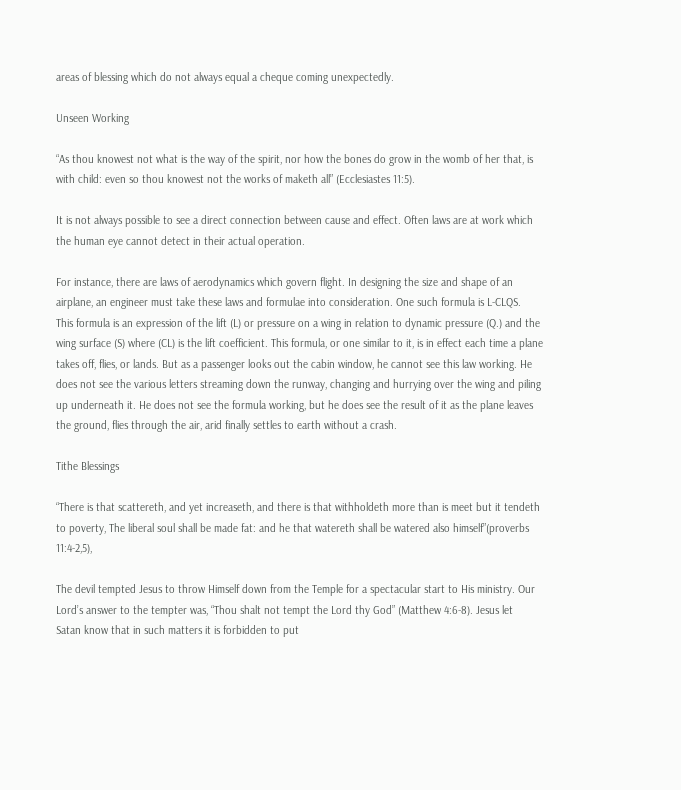areas of blessing which do not always equal a cheque coming unexpectedly.

Unseen Working

“As thou knowest not what is the way of the spirit, nor how the bones do grow in the womb of her that, is with child: even so thou knowest not the works of maketh all” (Ecclesiastes 11:5).

It is not always possible to see a direct connection between cause and effect. Often laws are at work which the human eye cannot detect in their actual operation.

For instance, there are laws of aerodynamics which govern flight. In designing the size and shape of an airplane, an engineer must take these laws and formulae into consideration. One such formula is L-CLQS.
This formula is an expression of the lift (L) or pressure on a wing in relation to dynamic pressure (Q.) and the wing surface (S) where (CL) is the lift coefficient. This formula, or one similar to it, is in effect each time a plane takes off, flies, or lands. But as a passenger looks out the cabin window, he cannot see this law working. He does not see the various letters streaming down the runway, changing and hurrying over the wing and piling up underneath it. He does not see the formula working, but he does see the result of it as the plane leaves the ground, flies through the air, arid finally settles to earth without a crash.

Tithe Blessings

“There is that scattereth, and yet increaseth, and there is that withholdeth more than is meet but it tendeth to poverty, The liberal soul shall be made fat: and he that watereth shall be watered also himself”(proverbs 11:4-2,5),

The devil tempted Jesus to throw Himself down from the Temple for a spectacular start to His ministry. Our Lord’s answer to the tempter was, “Thou shalt not tempt the Lord thy God” (Matthew 4:6-8). Jesus let
Satan know that in such matters it is forbidden to put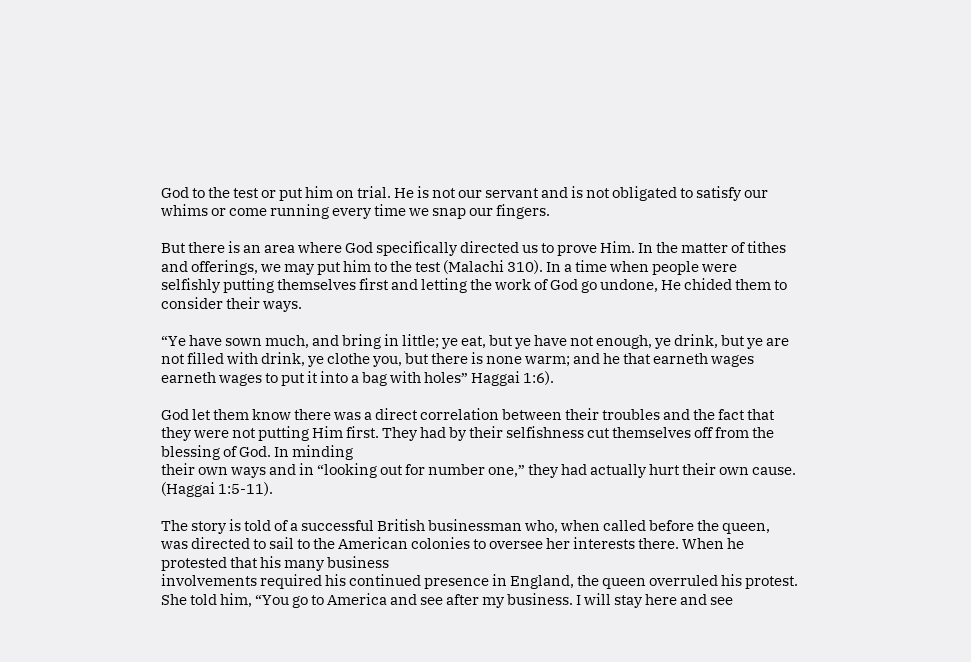God to the test or put him on trial. He is not our servant and is not obligated to satisfy our whims or come running every time we snap our fingers.

But there is an area where God specifically directed us to prove Him. In the matter of tithes and offerings, we may put him to the test (Malachi 310). In a time when people were selfishly putting themselves first and letting the work of God go undone, He chided them to consider their ways.

“Ye have sown much, and bring in little; ye eat, but ye have not enough, ye drink, but ye are not filled with drink, ye clothe you, but there is none warm; and he that earneth wages earneth wages to put it into a bag with holes” Haggai 1:6).

God let them know there was a direct correlation between their troubles and the fact that they were not putting Him first. They had by their selfishness cut themselves off from the blessing of God. In minding
their own ways and in “looking out for number one,” they had actually hurt their own cause. (Haggai 1:5-11).

The story is told of a successful British businessman who, when called before the queen, was directed to sail to the American colonies to oversee her interests there. When he protested that his many business
involvements required his continued presence in England, the queen overruled his protest. She told him, “You go to America and see after my business. I will stay here and see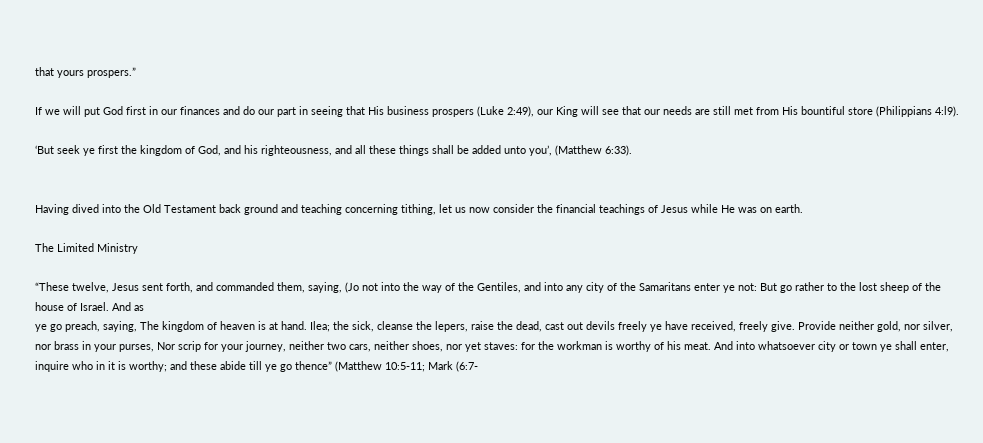that yours prospers.”

If we will put God first in our finances and do our part in seeing that His business prospers (Luke 2:49), our King will see that our needs are still met from His bountiful store (Philippians 4:l9).

‘But seek ye first the kingdom of God, and his righteousness, and all these things shall be added unto you’, (Matthew 6:33).


Having dived into the Old Testament back ground and teaching concerning tithing, let us now consider the financial teachings of Jesus while He was on earth.

The Limited Ministry

“These twelve, Jesus sent forth, and commanded them, saying, (Jo not into the way of the Gentiles, and into any city of the Samaritans enter ye not: But go rather to the lost sheep of the house of Israel. And as
ye go preach, saying, The kingdom of heaven is at hand. Ilea; the sick, cleanse the lepers, raise the dead, cast out devils freely ye have received, freely give. Provide neither gold, nor silver, nor brass in your purses, Nor scrip for your journey, neither two cars, neither shoes, nor yet staves: for the workman is worthy of his meat. And into whatsoever city or town ye shall enter, inquire who in it is worthy; and these abide till ye go thence” (Matthew 10:5-11; Mark (6:7-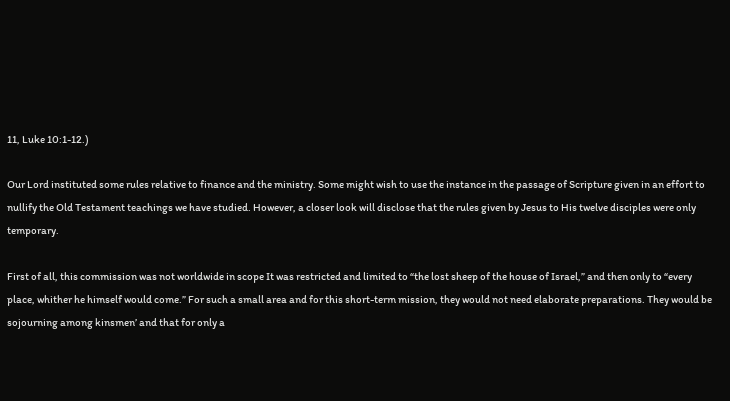11, Luke 10:1-12.)

Our Lord instituted some rules relative to finance and the ministry. Some might wish to use the instance in the passage of Scripture given in an effort to nullify the Old Testament teachings we have studied. However, a closer look will disclose that the rules given by Jesus to His twelve disciples were only temporary.

First of all, this commission was not worldwide in scope It was restricted and limited to “the lost sheep of the house of Israel,” and then only to “every place, whither he himself would come.” For such a small area and for this short-term mission, they would not need elaborate preparations. They would be sojourning among kinsmen’ and that for only a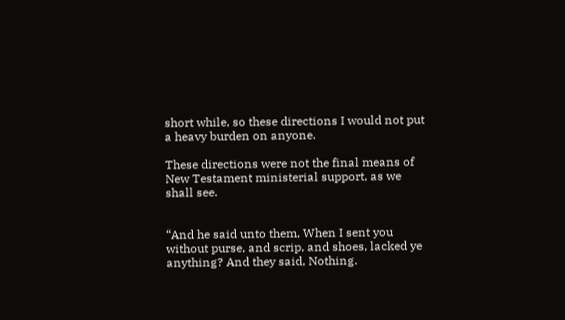short while, so these directions I would not put a heavy burden on anyone.

These directions were not the final means of New Testament ministerial support, as we shall see.


“And he said unto them, When I sent you without purse, and scrip, and shoes, lacked ye anything? And they said, Nothing.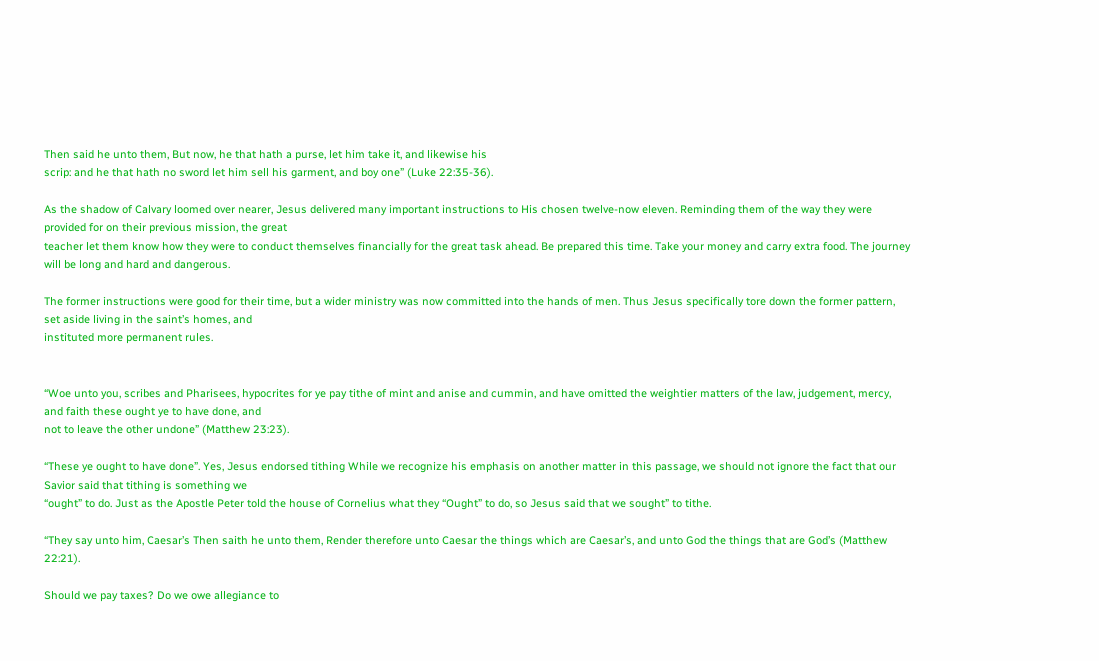Then said he unto them, But now, he that hath a purse, let him take it, and likewise his
scrip: and he that hath no sword let him sell his garment, and boy one” (Luke 22:35-36).

As the shadow of Calvary loomed over nearer, Jesus delivered many important instructions to His chosen twelve-now eleven. Reminding them of the way they were provided for on their previous mission, the great
teacher let them know how they were to conduct themselves financially for the great task ahead. Be prepared this time. Take your money and carry extra food. The journey will be long and hard and dangerous.

The former instructions were good for their time, but a wider ministry was now committed into the hands of men. Thus Jesus specifically tore down the former pattern, set aside living in the saint’s homes, and
instituted more permanent rules.


“Woe unto you, scribes and Pharisees, hypocrites for ye pay tithe of mint and anise and cummin, and have omitted the weightier matters of the law, judgement, mercy, and faith these ought ye to have done, and
not to leave the other undone” (Matthew 23:23).

“These ye ought to have done”. Yes, Jesus endorsed tithing While we recognize his emphasis on another matter in this passage, we should not ignore the fact that our Savior said that tithing is something we
“ought” to do. Just as the Apostle Peter told the house of Cornelius what they “Ought” to do, so Jesus said that we sought” to tithe.

“They say unto him, Caesar’s Then saith he unto them, Render therefore unto Caesar the things which are Caesar’s, and unto God the things that are God’s (Matthew 22:21).

Should we pay taxes? Do we owe allegiance to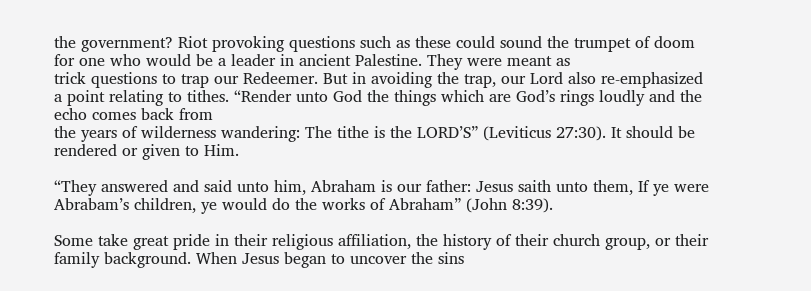the government? Riot provoking questions such as these could sound the trumpet of doom for one who would be a leader in ancient Palestine. They were meant as
trick questions to trap our Redeemer. But in avoiding the trap, our Lord also re-emphasized a point relating to tithes. “Render unto God the things which are God’s rings loudly and the echo comes back from
the years of wilderness wandering: The tithe is the LORD’S” (Leviticus 27:30). It should be rendered or given to Him.

“They answered and said unto him, Abraham is our father: Jesus saith unto them, If ye were Abrabam’s children, ye would do the works of Abraham” (John 8:39).

Some take great pride in their religious affiliation, the history of their church group, or their family background. When Jesus began to uncover the sins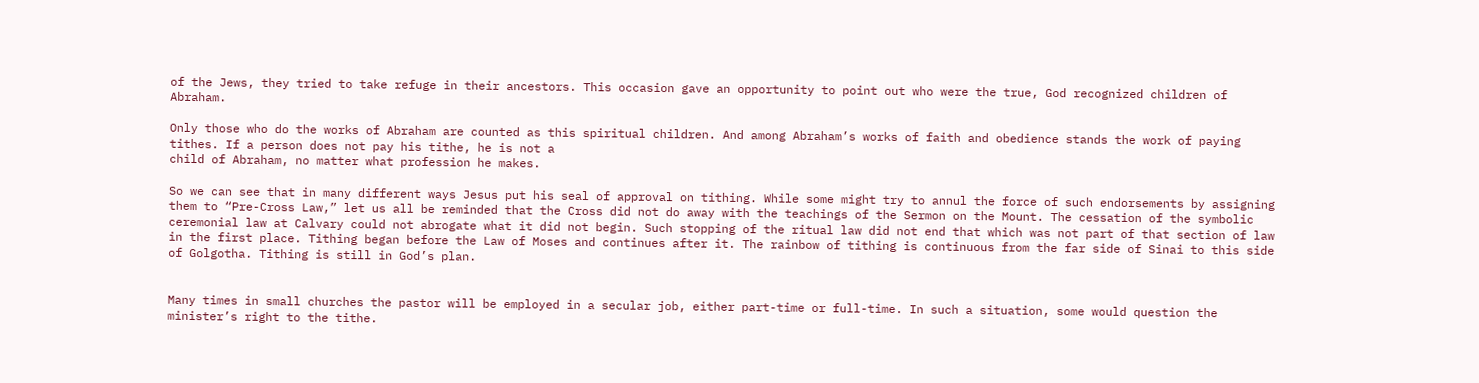of the Jews, they tried to take refuge in their ancestors. This occasion gave an opportunity to point out who were the true, God recognized children of Abraham.

Only those who do the works of Abraham are counted as this spiritual children. And among Abraham’s works of faith and obedience stands the work of paying tithes. If a person does not pay his tithe, he is not a
child of Abraham, no matter what profession he makes.

So we can see that in many different ways Jesus put his seal of approval on tithing. While some might try to annul the force of such endorsements by assigning them to “Pre-Cross Law,” let us all be reminded that the Cross did not do away with the teachings of the Sermon on the Mount. The cessation of the symbolic ceremonial law at Calvary could not abrogate what it did not begin. Such stopping of the ritual law did not end that which was not part of that section of law in the first place. Tithing began before the Law of Moses and continues after it. The rainbow of tithing is continuous from the far side of Sinai to this side of Golgotha. Tithing is still in God’s plan.


Many times in small churches the pastor will be employed in a secular job, either part-time or full-time. In such a situation, some would question the minister’s right to the tithe.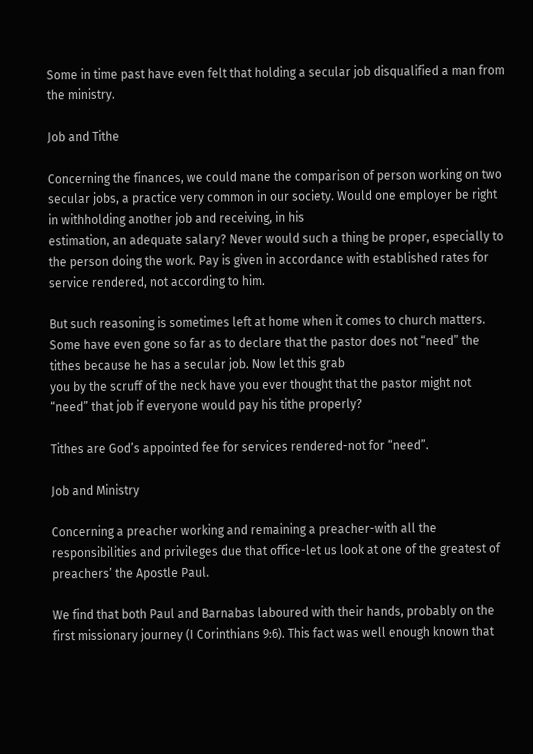Some in time past have even felt that holding a secular job disqualified a man from the ministry.

Job and Tithe

Concerning the finances, we could mane the comparison of person working on two secular jobs, a practice very common in our society. Would one employer be right in withholding another job and receiving, in his
estimation, an adequate salary? Never would such a thing be proper, especially to the person doing the work. Pay is given in accordance with established rates for service rendered, not according to him.

But such reasoning is sometimes left at home when it comes to church matters. Some have even gone so far as to declare that the pastor does not “need” the tithes because he has a secular job. Now let this grab
you by the scruff of the neck have you ever thought that the pastor might not “need” that job if everyone would pay his tithe properly?

Tithes are God’s appointed fee for services rendered-not for “need”.

Job and Ministry

Concerning a preacher working and remaining a preacher-with all the responsibilities and privileges due that office-let us look at one of the greatest of preachers’ the Apostle Paul.

We find that both Paul and Barnabas laboured with their hands, probably on the first missionary journey (I Corinthians 9:6). This fact was well enough known that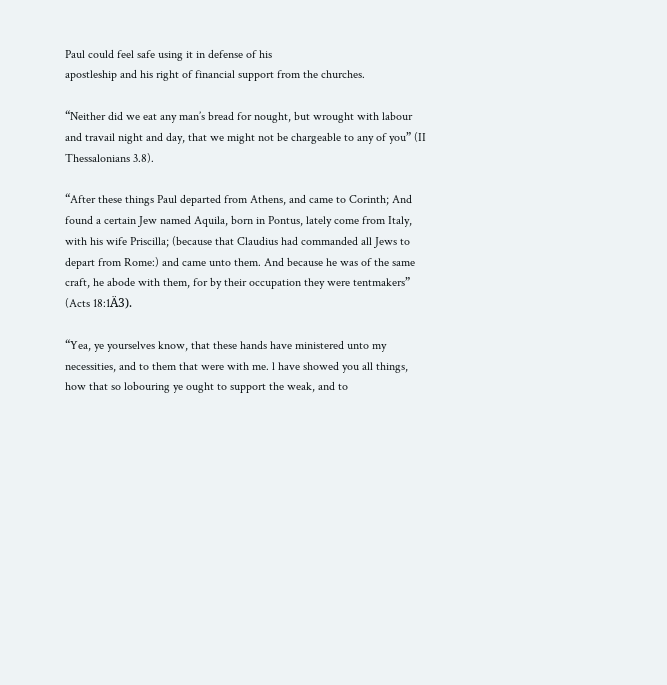Paul could feel safe using it in defense of his
apostleship and his right of financial support from the churches.

“Neither did we eat any man’s bread for nought, but wrought with labour and travail night and day, that we might not be chargeable to any of you” (II Thessalonians 3.8).

“After these things Paul departed from Athens, and came to Corinth; And found a certain Jew named Aquila, born in Pontus, lately come from Italy, with his wife Priscilla; (because that Claudius had commanded all Jews to depart from Rome:) and came unto them. And because he was of the same craft, he abode with them, for by their occupation they were tentmakers” (Acts 18:1Ä3).

“Yea, ye yourselves know, that these hands have ministered unto my necessities, and to them that were with me. l have showed you all things, how that so lobouring ye ought to support the weak, and to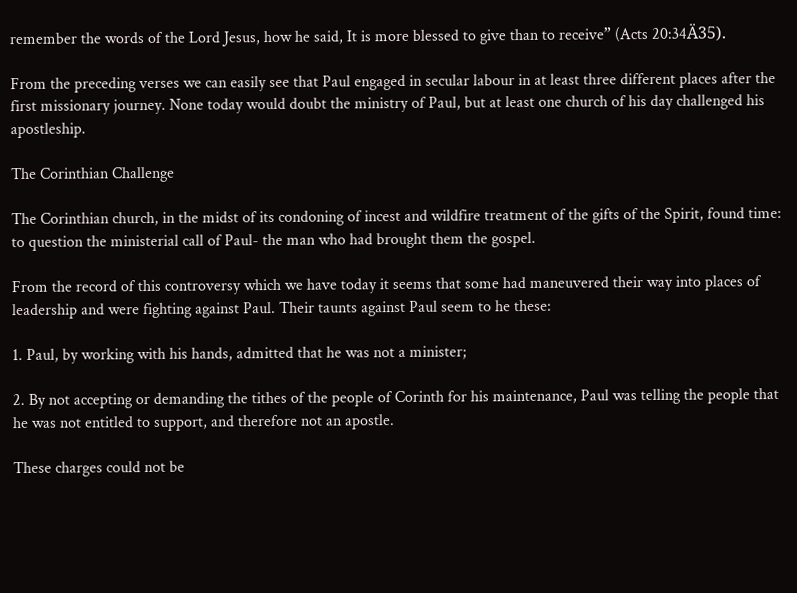remember the words of the Lord Jesus, how he said, It is more blessed to give than to receive” (Acts 20:34Ä35).

From the preceding verses we can easily see that Paul engaged in secular labour in at least three different places after the first missionary journey. None today would doubt the ministry of Paul, but at least one church of his day challenged his apostleship.

The Corinthian Challenge

The Corinthian church, in the midst of its condoning of incest and wildfire treatment of the gifts of the Spirit, found time: to question the ministerial call of Paul- the man who had brought them the gospel.

From the record of this controversy which we have today it seems that some had maneuvered their way into places of leadership and were fighting against Paul. Their taunts against Paul seem to he these:

1. Paul, by working with his hands, admitted that he was not a minister;

2. By not accepting or demanding the tithes of the people of Corinth for his maintenance, Paul was telling the people that he was not entitled to support, and therefore not an apostle.

These charges could not be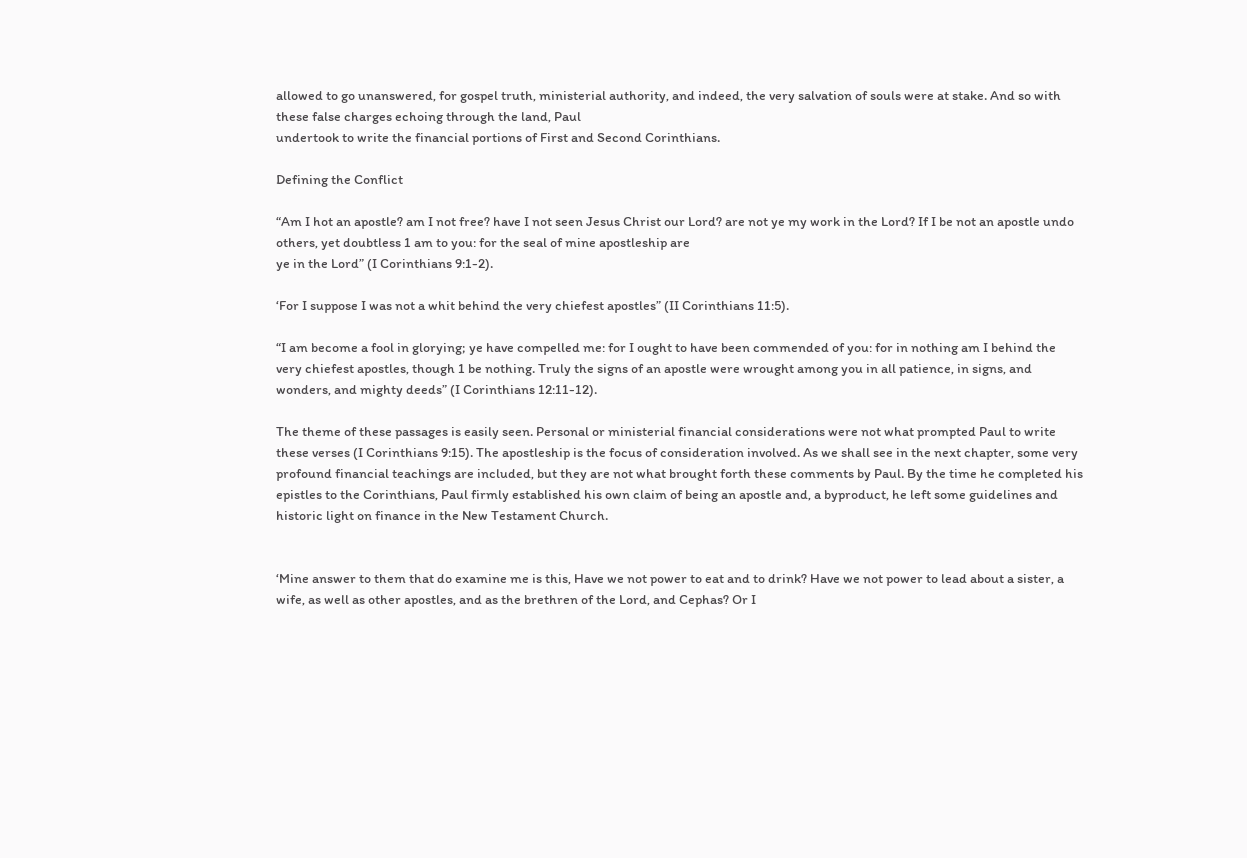allowed to go unanswered, for gospel truth, ministerial authority, and indeed, the very salvation of souls were at stake. And so with these false charges echoing through the land, Paul
undertook to write the financial portions of First and Second Corinthians.

Defining the Conflict

“Am I hot an apostle? am I not free? have I not seen Jesus Christ our Lord? are not ye my work in the Lord? If I be not an apostle undo others, yet doubtless 1 am to you: for the seal of mine apostleship are
ye in the Lord” (I Corinthians 9:1-2).

‘For I suppose I was not a whit behind the very chiefest apostles” (II Corinthians 11:5).

“I am become a fool in glorying; ye have compelled me: for I ought to have been commended of you: for in nothing am I behind the very chiefest apostles, though 1 be nothing. Truly the signs of an apostle were wrought among you in all patience, in signs, and wonders, and mighty deeds” (I Corinthians 12:11-12).

The theme of these passages is easily seen. Personal or ministerial financial considerations were not what prompted Paul to write these verses (I Corinthians 9:15). The apostleship is the focus of consideration involved. As we shall see in the next chapter, some very profound financial teachings are included, but they are not what brought forth these comments by Paul. By the time he completed his epistles to the Corinthians, Paul firmly established his own claim of being an apostle and, a byproduct, he left some guidelines and historic light on finance in the New Testament Church.


‘Mine answer to them that do examine me is this, Have we not power to eat and to drink? Have we not power to lead about a sister, a wife, as well as other apostles, and as the brethren of the Lord, and Cephas? Or I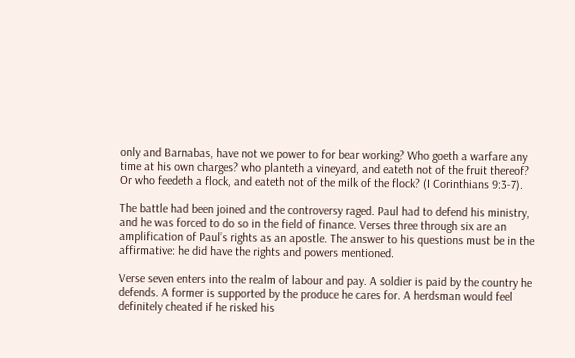only and Barnabas, have not we power to for bear working? Who goeth a warfare any time at his own charges? who planteth a vineyard, and eateth not of the fruit thereof? Or who feedeth a flock, and eateth not of the milk of the flock? (I Corinthians 9:3-7).

The battle had been joined and the controversy raged. Paul had to defend his ministry, and he was forced to do so in the field of finance. Verses three through six are an amplification of Paul’s rights as an apostle. The answer to his questions must be in the affirmative: he did have the rights and powers mentioned.

Verse seven enters into the realm of labour and pay. A soldier is paid by the country he defends. A former is supported by the produce he cares for. A herdsman would feel definitely cheated if he risked his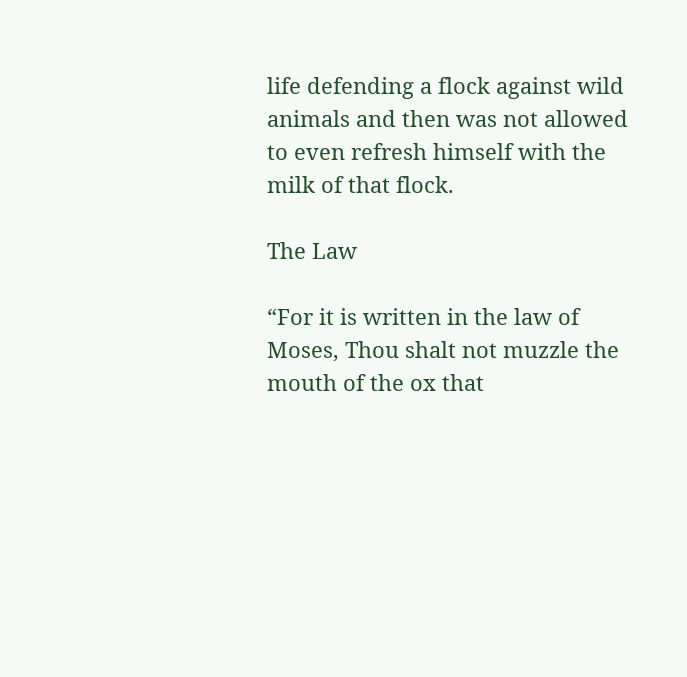life defending a flock against wild animals and then was not allowed to even refresh himself with the milk of that flock.

The Law

“For it is written in the law of Moses, Thou shalt not muzzle the mouth of the ox that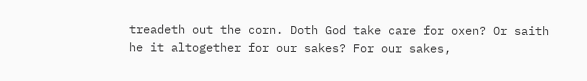treadeth out the corn. Doth God take care for oxen? Or saith he it altogether for our sakes? For our sakes,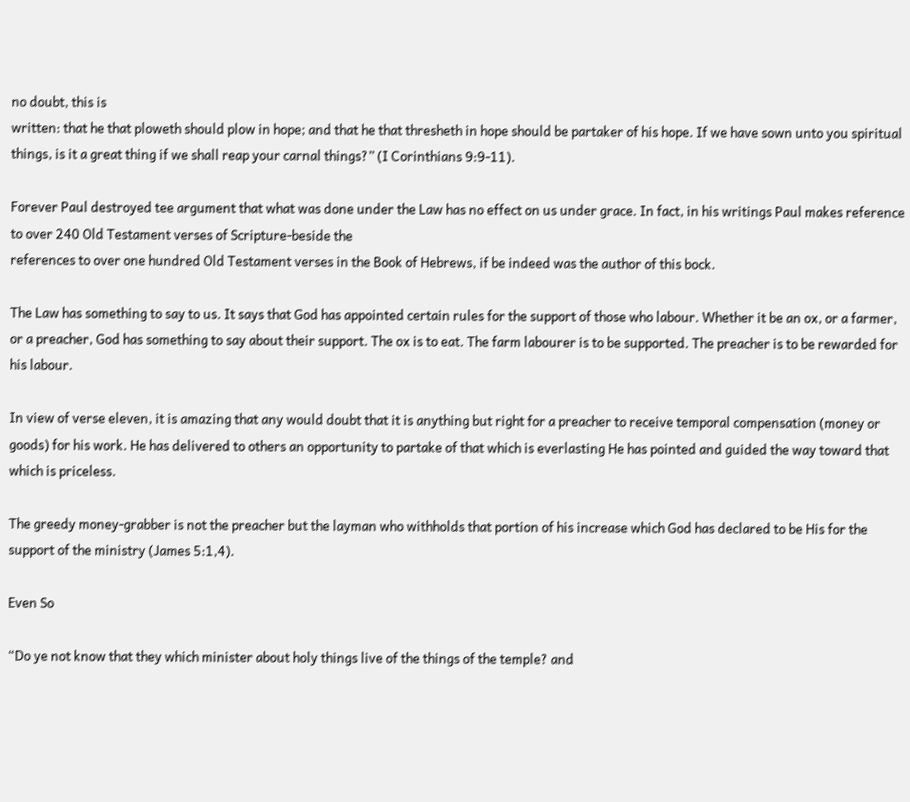no doubt, this is
written: that he that ploweth should plow in hope; and that he that thresheth in hope should be partaker of his hope. If we have sown unto you spiritual things, is it a great thing if we shall reap your carnal things?” (I Corinthians 9:9-11).

Forever Paul destroyed tee argument that what was done under the Law has no effect on us under grace. In fact, in his writings Paul makes reference to over 240 Old Testament verses of Scripture-beside the
references to over one hundred Old Testament verses in the Book of Hebrews, if be indeed was the author of this bock.

The Law has something to say to us. It says that God has appointed certain rules for the support of those who labour. Whether it be an ox, or a farmer, or a preacher, God has something to say about their support. The ox is to eat. The farm labourer is to be supported. The preacher is to be rewarded for his labour.

In view of verse eleven, it is amazing that any would doubt that it is anything but right for a preacher to receive temporal compensation (money or goods) for his work. He has delivered to others an opportunity to partake of that which is everlasting He has pointed and guided the way toward that which is priceless.

The greedy money-grabber is not the preacher but the layman who withholds that portion of his increase which God has declared to be His for the support of the ministry (James 5:1,4).

Even So

“Do ye not know that they which minister about holy things live of the things of the temple? and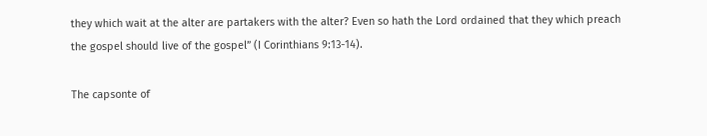they which wait at the alter are partakers with the alter? Even so hath the Lord ordained that they which preach
the gospel should live of the gospel” (I Corinthians 9:13-14).

The capsonte of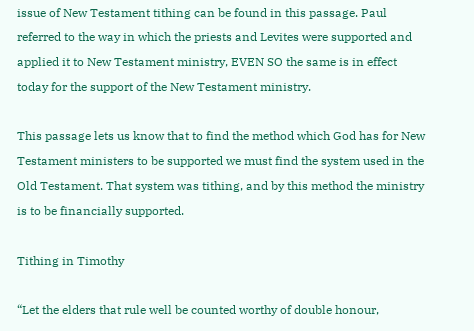issue of New Testament tithing can be found in this passage. Paul referred to the way in which the priests and Levites were supported and applied it to New Testament ministry, EVEN SO the same is in effect today for the support of the New Testament ministry.

This passage lets us know that to find the method which God has for New Testament ministers to be supported we must find the system used in the Old Testament. That system was tithing, and by this method the ministry is to be financially supported.

Tithing in Timothy

“Let the elders that rule well be counted worthy of double honour,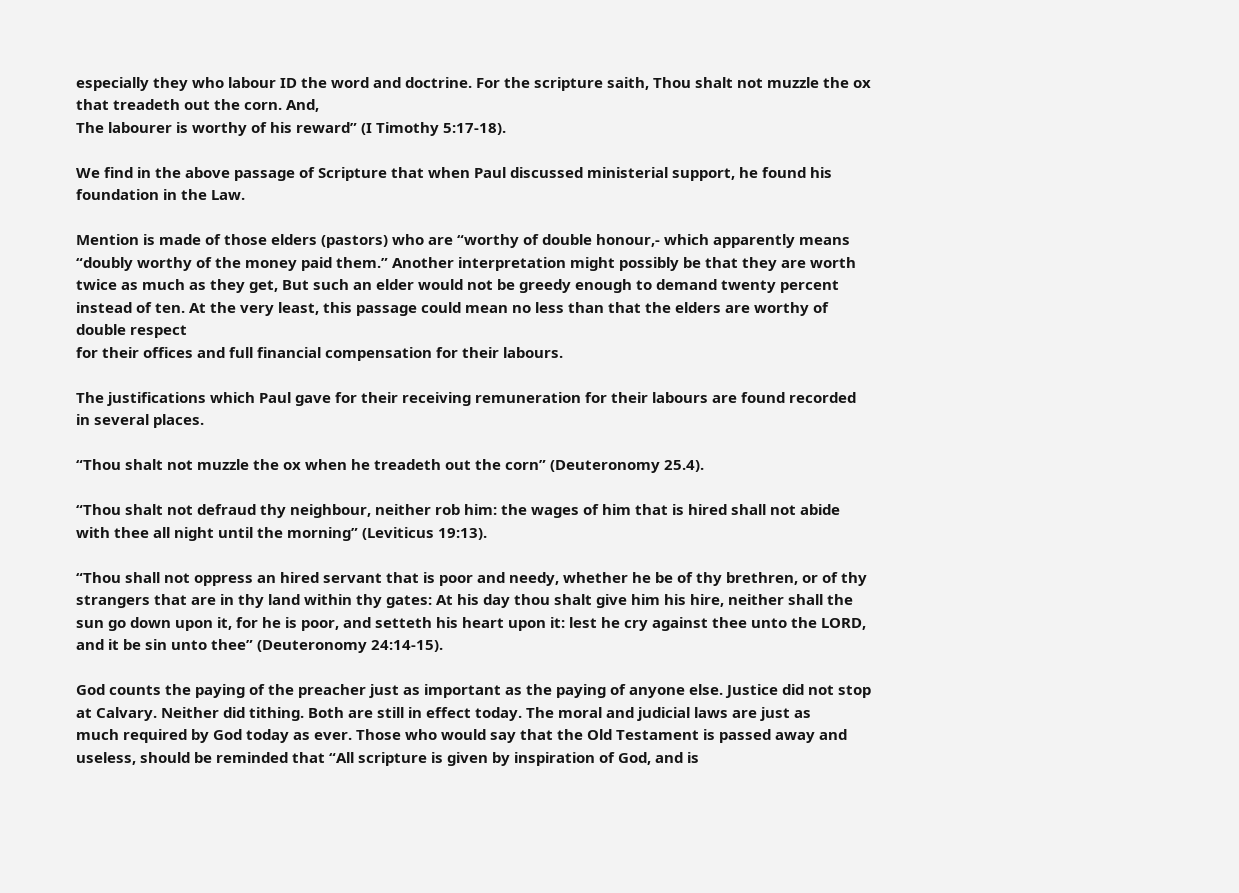especially they who labour ID the word and doctrine. For the scripture saith, Thou shalt not muzzle the ox that treadeth out the corn. And,
The labourer is worthy of his reward” (I Timothy 5:17-18).

We find in the above passage of Scripture that when Paul discussed ministerial support, he found his foundation in the Law.

Mention is made of those elders (pastors) who are “worthy of double honour,- which apparently means “doubly worthy of the money paid them.” Another interpretation might possibly be that they are worth twice as much as they get, But such an elder would not be greedy enough to demand twenty percent instead of ten. At the very least, this passage could mean no less than that the elders are worthy of double respect
for their offices and full financial compensation for their labours.

The justifications which Paul gave for their receiving remuneration for their labours are found recorded in several places.

“Thou shalt not muzzle the ox when he treadeth out the corn” (Deuteronomy 25.4).

“Thou shalt not defraud thy neighbour, neither rob him: the wages of him that is hired shall not abide with thee all night until the morning” (Leviticus 19:13).

“Thou shall not oppress an hired servant that is poor and needy, whether he be of thy brethren, or of thy strangers that are in thy land within thy gates: At his day thou shalt give him his hire, neither shall the sun go down upon it, for he is poor, and setteth his heart upon it: lest he cry against thee unto the LORD, and it be sin unto thee” (Deuteronomy 24:14-15).

God counts the paying of the preacher just as important as the paying of anyone else. Justice did not stop at Calvary. Neither did tithing. Both are still in effect today. The moral and judicial laws are just as
much required by God today as ever. Those who would say that the Old Testament is passed away and useless, should be reminded that “All scripture is given by inspiration of God, and is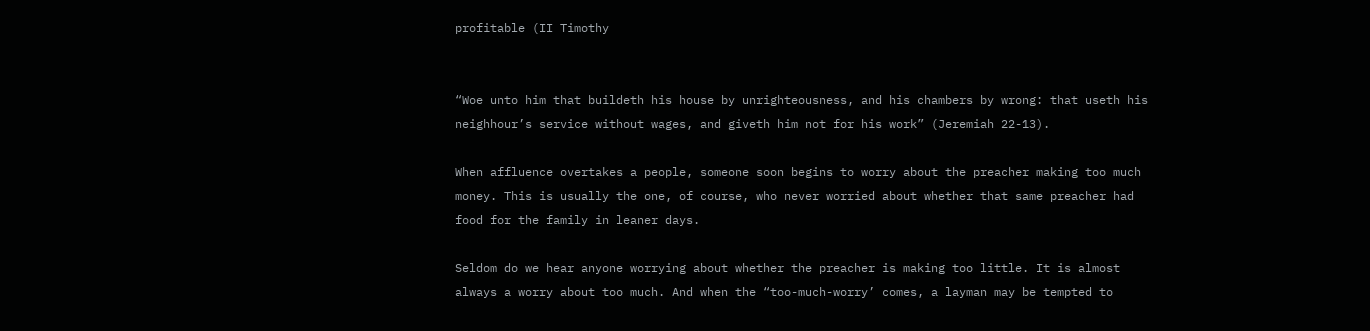profitable (II Timothy


“Woe unto him that buildeth his house by unrighteousness, and his chambers by wrong: that useth his neighhour’s service without wages, and giveth him not for his work” (Jeremiah 22-13).

When affluence overtakes a people, someone soon begins to worry about the preacher making too much money. This is usually the one, of course, who never worried about whether that same preacher had food for the family in leaner days.

Seldom do we hear anyone worrying about whether the preacher is making too little. It is almost always a worry about too much. And when the “too-much-worry’ comes, a layman may be tempted to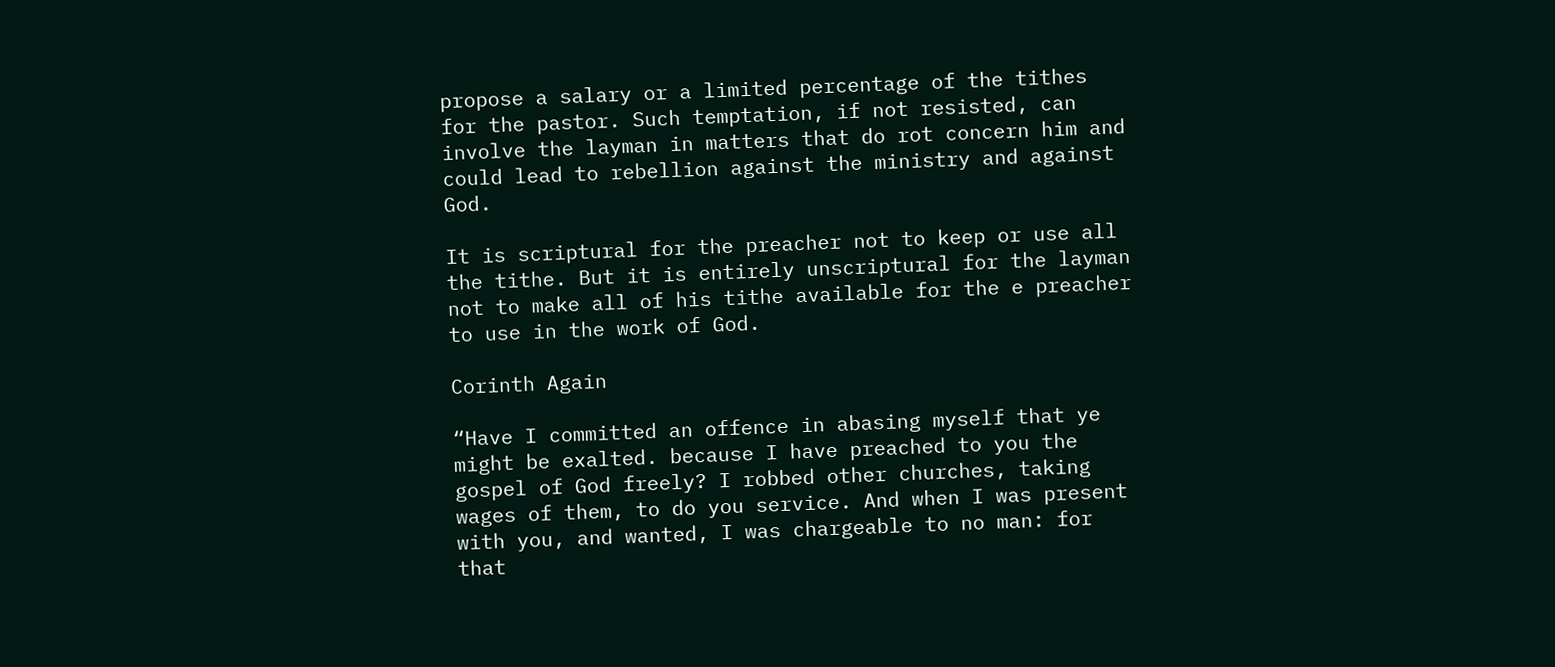propose a salary or a limited percentage of the tithes for the pastor. Such temptation, if not resisted, can involve the layman in matters that do rot concern him and could lead to rebellion against the ministry and against God.

It is scriptural for the preacher not to keep or use all the tithe. But it is entirely unscriptural for the layman not to make all of his tithe available for the e preacher to use in the work of God.

Corinth Again

“Have I committed an offence in abasing myself that ye might be exalted. because I have preached to you the gospel of God freely? I robbed other churches, taking wages of them, to do you service. And when I was present with you, and wanted, I was chargeable to no man: for that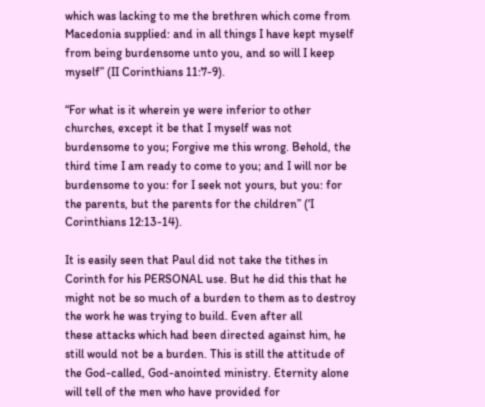which was lacking to me the brethren which come from Macedonia supplied: and in all things I have kept myself from being burdensome unto you, and so will I keep myself” (II Corinthians 11:7-9).

“For what is it wherein ye were inferior to other churches, except it be that I myself was not burdensome to you; Forgive me this wrong. Behold, the third time I am ready to come to you; and I will nor be burdensome to you: for I seek not yours, but you: for the parents, but the parents for the children” (‘I Corinthians 12:13-14).

It is easily seen that Paul did not take the tithes in Corinth for his PERSONAL use. But he did this that he might not be so much of a burden to them as to destroy the work he was trying to build. Even after all
these attacks which had been directed against him, he still would not be a burden. This is still the attitude of the God-called, God-anointed ministry. Eternity alone will tell of the men who have provided for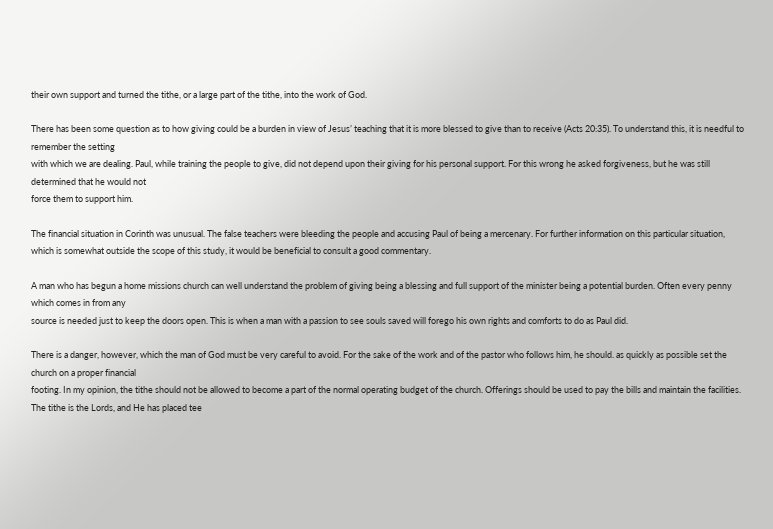their own support and turned the tithe, or a large part of the tithe, into the work of God.

There has been some question as to how giving could be a burden in view of Jesus’ teaching that it is more blessed to give than to receive (Acts 20:35). To understand this, it is needful to remember the setting
with which we are dealing. Paul, while training the people to give, did not depend upon their giving for his personal support. For this wrong he asked forgiveness, but he was still determined that he would not
force them to support him.

The financial situation in Corinth was unusual. The false teachers were bleeding the people and accusing Paul of being a mercenary. For further information on this particular situation, which is somewhat outside the scope of this study, it would be beneficial to consult a good commentary.

A man who has begun a home missions church can well understand the problem of giving being a blessing and full support of the minister being a potential burden. Often every penny which comes in from any
source is needed just to keep the doors open. This is when a man with a passion to see souls saved will forego his own rights and comforts to do as Paul did.

There is a danger, however, which the man of God must be very careful to avoid. For the sake of the work and of the pastor who follows him, he should. as quickly as possible set the church on a proper financial
footing. In my opinion, the tithe should not be allowed to become a part of the normal operating budget of the church. Offerings should be used to pay the bills and maintain the facilities. The tithe is the Lords, and He has placed tee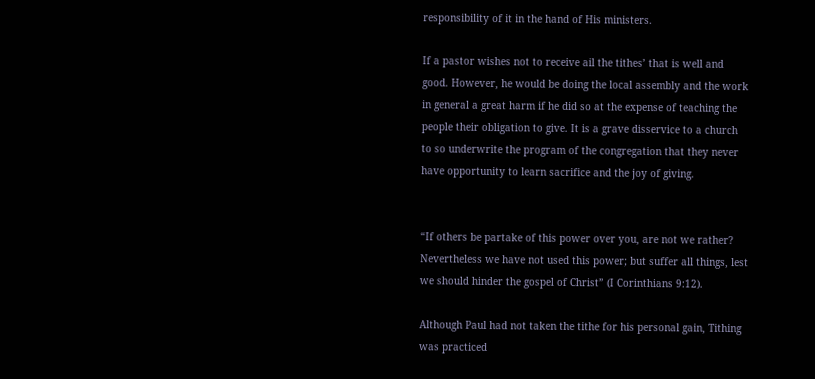responsibility of it in the hand of His ministers.

If a pastor wishes not to receive ail the tithes’ that is well and good. However, he would be doing the local assembly and the work in general a great harm if he did so at the expense of teaching the people their obligation to give. It is a grave disservice to a church to so underwrite the program of the congregation that they never have opportunity to learn sacrifice and the joy of giving.


“If others be partake of this power over you, are not we rather? Nevertheless we have not used this power; but suffer all things, lest we should hinder the gospel of Christ” (I Corinthians 9:12).

Although Paul had not taken the tithe for his personal gain, Tithing was practiced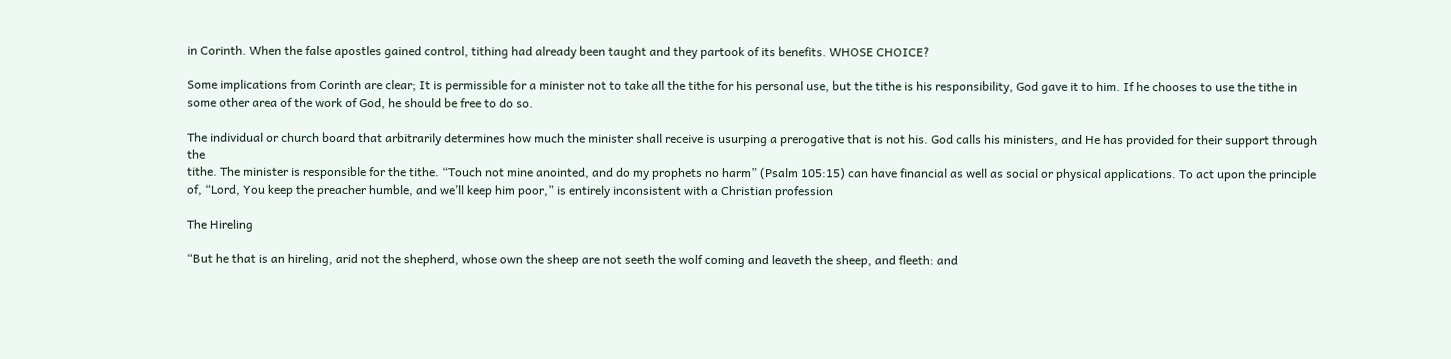in Corinth. When the false apostles gained control, tithing had already been taught and they partook of its benefits. WHOSE CHOICE?

Some implications from Corinth are clear; It is permissible for a minister not to take all the tithe for his personal use, but the tithe is his responsibility, God gave it to him. If he chooses to use the tithe in some other area of the work of God, he should be free to do so.

The individual or church board that arbitrarily determines how much the minister shall receive is usurping a prerogative that is not his. God calls his ministers, and He has provided for their support through the
tithe. The minister is responsible for the tithe. “Touch not mine anointed, and do my prophets no harm” (Psalm 105:15) can have financial as well as social or physical applications. To act upon the principle
of, “Lord, You keep the preacher humble, and we’ll keep him poor,” is entirely inconsistent with a Christian profession

The Hireling

“But he that is an hireling, arid not the shepherd, whose own the sheep are not seeth the wolf coming and leaveth the sheep, and fleeth: and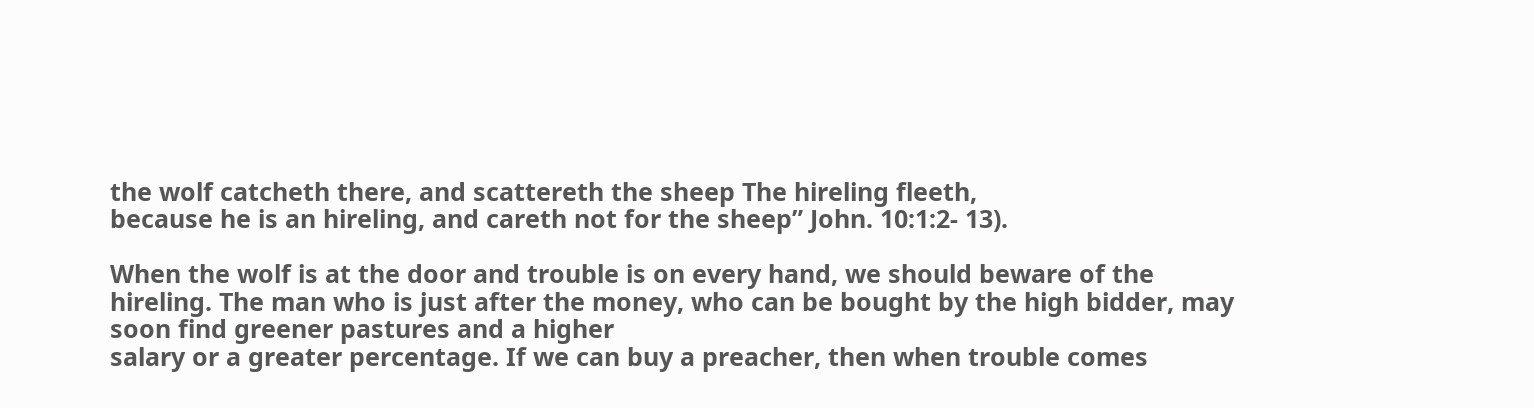the wolf catcheth there, and scattereth the sheep The hireling fleeth,
because he is an hireling, and careth not for the sheep” John. 10:1:2- 13).

When the wolf is at the door and trouble is on every hand, we should beware of the hireling. The man who is just after the money, who can be bought by the high bidder, may soon find greener pastures and a higher
salary or a greater percentage. If we can buy a preacher, then when trouble comes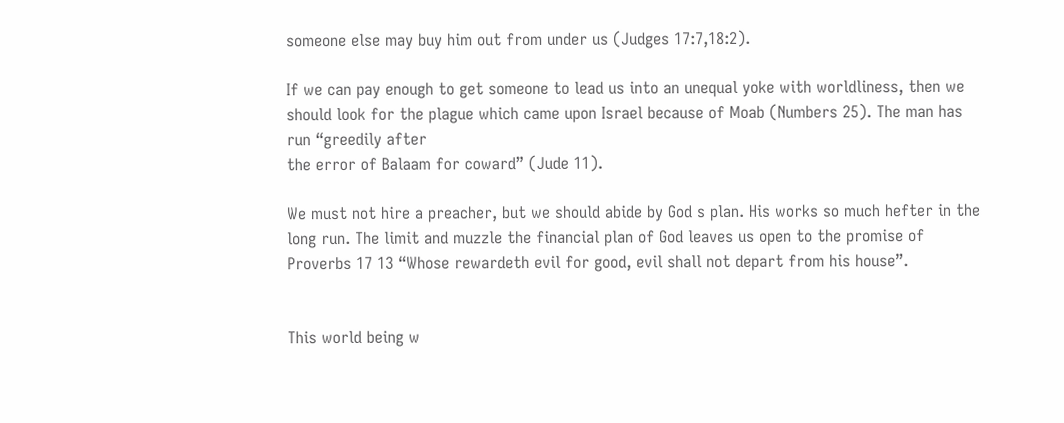someone else may buy him out from under us (Judges 17:7,18:2).

If we can pay enough to get someone to lead us into an unequal yoke with worldliness, then we should look for the plague which came upon Israel because of Moab (Numbers 25). The man has run “greedily after
the error of Balaam for coward” (Jude 11).

We must not hire a preacher, but we should abide by God s plan. His works so much hefter in the long run. The limit and muzzle the financial plan of God leaves us open to the promise of Proverbs 17 13 “Whose rewardeth evil for good, evil shall not depart from his house”.


This world being w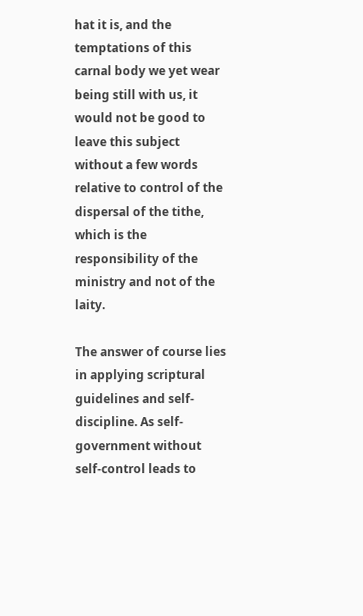hat it is, and the temptations of this carnal body we yet wear being still with us, it would not be good to leave this subject without a few words relative to control of the dispersal of the tithe, which is the responsibility of the ministry and not of the laity.

The answer of course lies in applying scriptural guidelines and self- discipline. As self-government without self-control leads to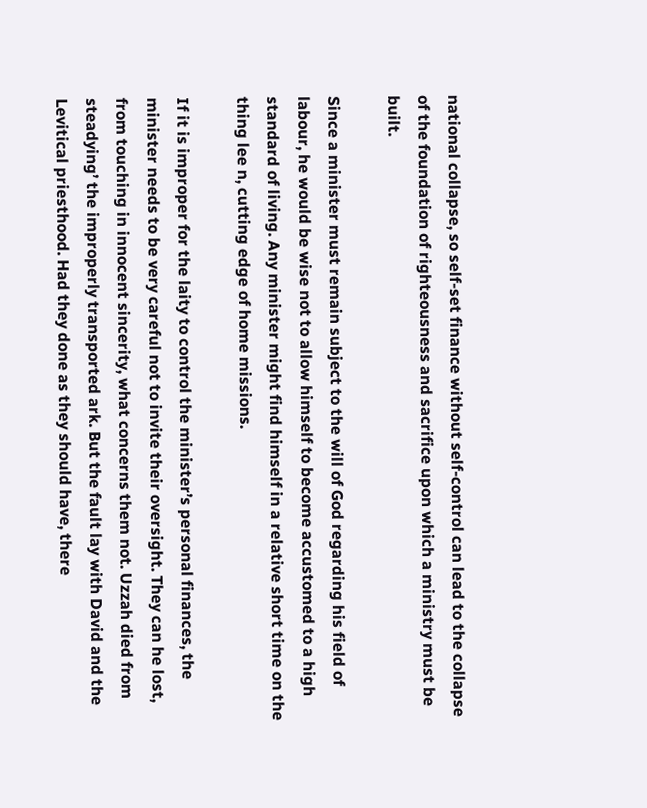national collapse, so self-set finance without self-control can lead to the collapse of the foundation of righteousness and sacrifice upon which a ministry must be built.

Since a minister must remain subject to the will of God regarding his field of labour, he would be wise not to allow himself to become accustomed to a high standard of living. Any minister might find himself in a relative short time on the thing lee n, cutting edge of home missions.

If it is improper for the laity to control the minister’s personal finances, the minister needs to be very careful not to invite their oversight. They can he lost, from touching in innocent sincerity, what concerns them not. Uzzah died from steadying’ the improperly transported ark. But the fault lay with David and the Levitical priesthood. Had they done as they should have, there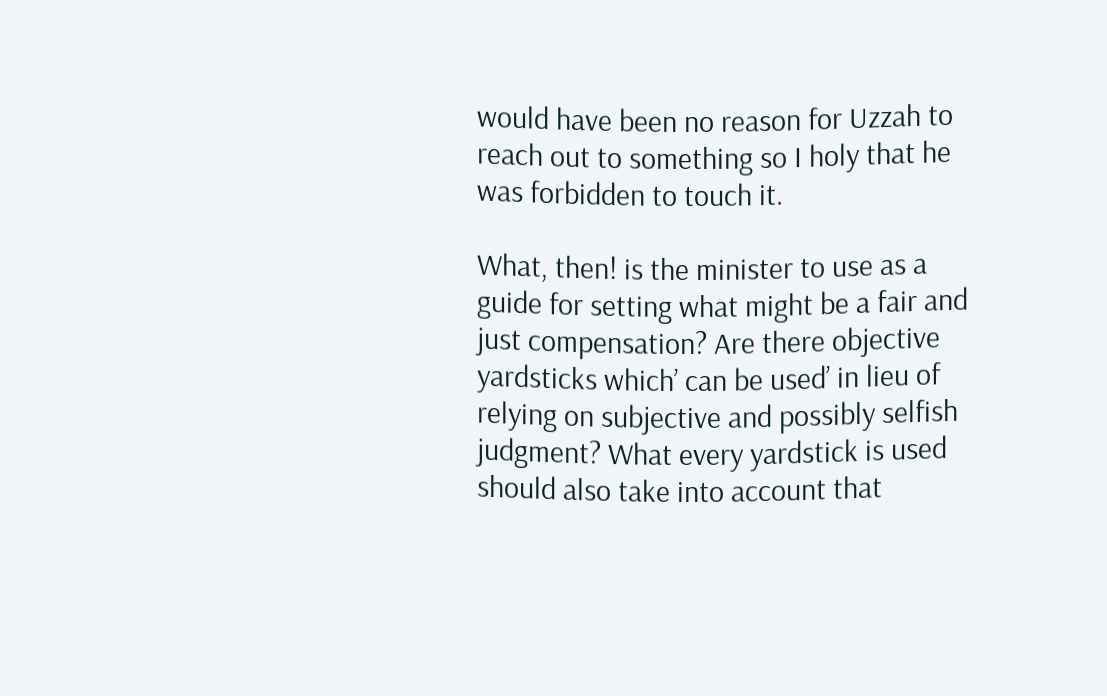would have been no reason for Uzzah to reach out to something so I holy that he was forbidden to touch it.

What, then! is the minister to use as a guide for setting what might be a fair and just compensation? Are there objective yardsticks which’ can be used’ in lieu of relying on subjective and possibly selfish judgment? What every yardstick is used should also take into account that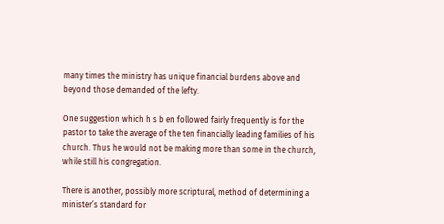many times the ministry has unique financial burdens above and beyond those demanded of the lefty.

One suggestion which h s b en followed fairly frequently is for the pastor to take the average of the ten financially leading families of his church. Thus he would not be making more than some in the church,
while still his congregation.

There is another, possibly more scriptural, method of determining a minister’s standard for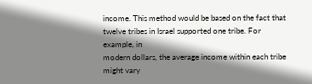income. This method would be based on the fact that twelve tribes in Israel supported one tribe. For example, in
modern dollars, the average income within each tribe might vary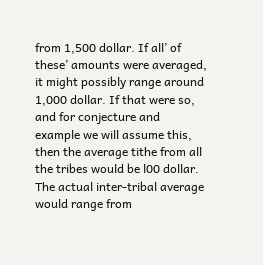from 1,500 dollar. If all’ of these’ amounts were averaged, it might possibly range around 1,000 dollar. If that were so, and for conjecture and example we will assume this, then the average tithe from all the tribes would be l00 dollar. The actual inter-tribal average would range from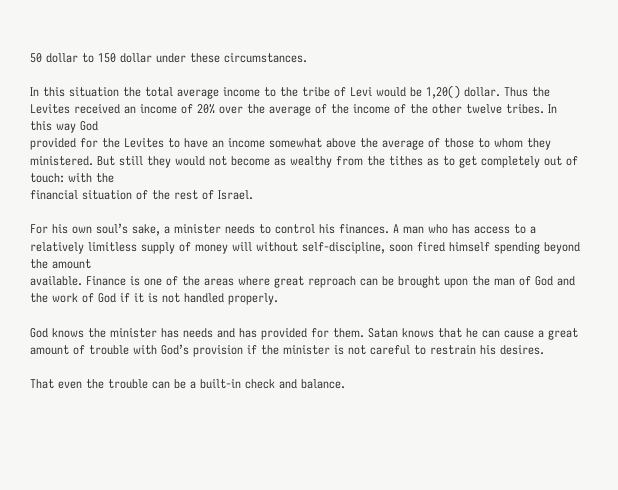50 dollar to 150 dollar under these circumstances.

In this situation the total average income to the tribe of Levi would be 1,20() dollar. Thus the Levites received an income of 20% over the average of the income of the other twelve tribes. In this way God
provided for the Levites to have an income somewhat above the average of those to whom they ministered. But still they would not become as wealthy from the tithes as to get completely out of touch: with the
financial situation of the rest of Israel.

For his own soul’s sake, a minister needs to control his finances. A man who has access to a relatively limitless supply of money will without self-discipline, soon fired himself spending beyond the amount
available. Finance is one of the areas where great reproach can be brought upon the man of God and the work of God if it is not handled properly.

God knows the minister has needs and has provided for them. Satan knows that he can cause a great amount of trouble with God’s provision if the minister is not careful to restrain his desires.

That even the trouble can be a built-in check and balance.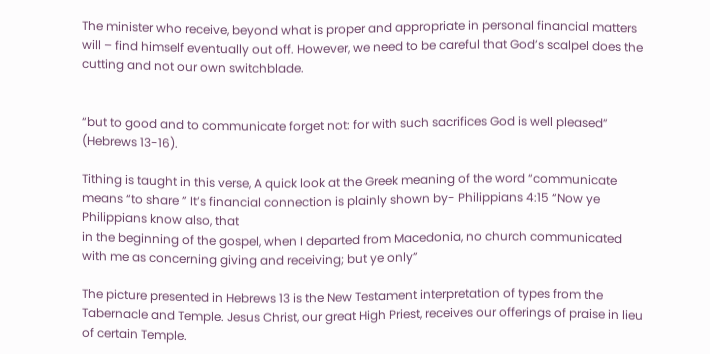The minister who receive, beyond what is proper and appropriate in personal financial matters will – find himself eventually out off. However, we need to be careful that God’s scalpel does the cutting and not our own switchblade.


“but to good and to communicate forget not: for with such sacrifices God is well pleased” (Hebrews 13-16).

Tithing is taught in this verse, A quick look at the Greek meaning of the word “communicate means “to share ” It’s financial connection is plainly shown by- Philippians 4:15 “Now ye Philippians know also, that
in the beginning of the gospel, when I departed from Macedonia, no church communicated with me as concerning giving and receiving; but ye only”

The picture presented in Hebrews 13 is the New Testament interpretation of types from the Tabernacle and Temple. Jesus Christ, our great High Priest, receives our offerings of praise in lieu of certain Temple.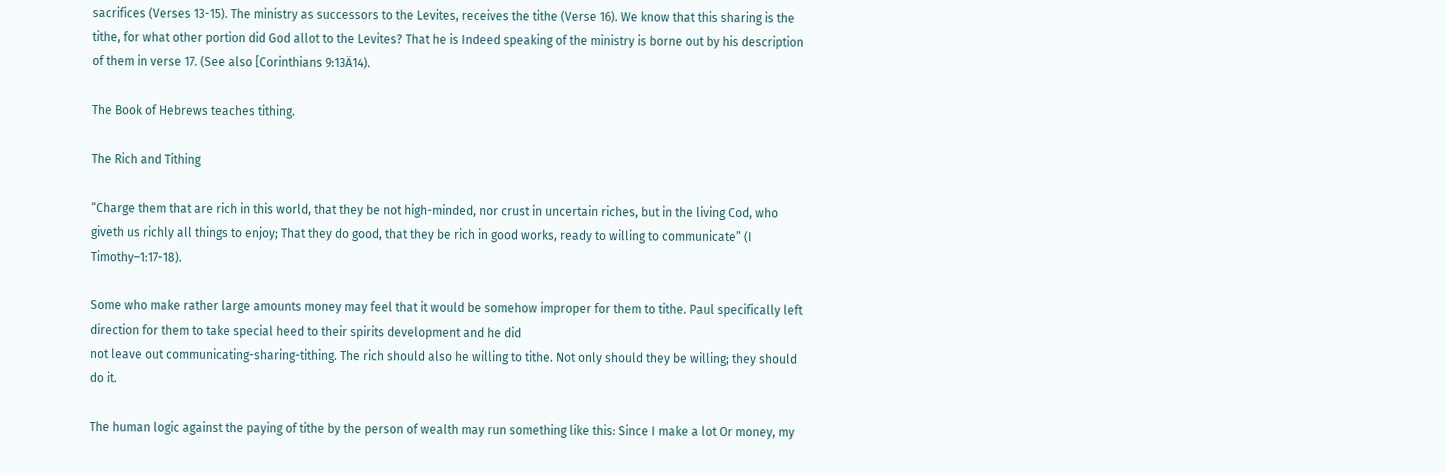sacrifices (Verses 13-15). The ministry as successors to the Levites, receives the tithe (Verse 16). We know that this sharing is the tithe, for what other portion did God allot to the Levites? That he is Indeed speaking of the ministry is borne out by his description of them in verse 17. (See also [Corinthians 9:13Ä14).

The Book of Hebrews teaches tithing.

The Rich and Tithing

“Charge them that are rich in this world, that they be not high-minded, nor crust in uncertain riches, but in the living Cod, who giveth us richly all things to enjoy; That they do good, that they be rich in good works, ready to willing to communicate” (I Timothy–1:17-18).

Some who make rather large amounts money may feel that it would be somehow improper for them to tithe. Paul specifically left direction for them to take special heed to their spirits development and he did
not leave out communicating-sharing-tithing. The rich should also he willing to tithe. Not only should they be willing; they should do it.

The human logic against the paying of tithe by the person of wealth may run something like this: Since I make a lot Or money, my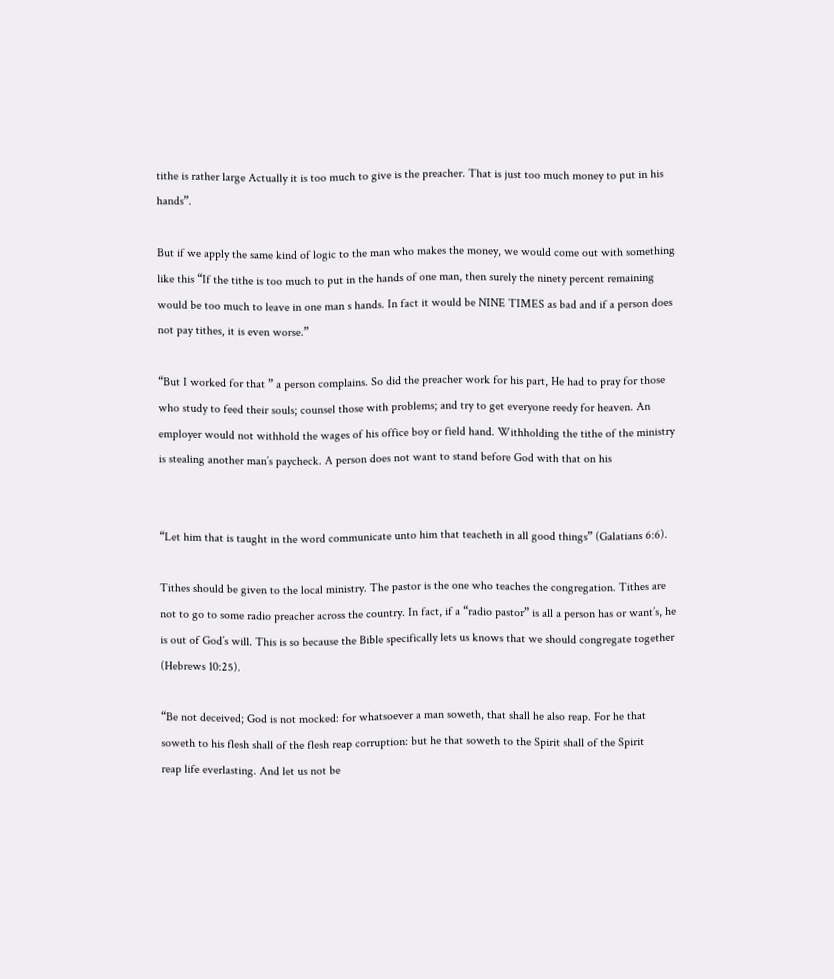tithe is rather large Actually it is too much to give is the preacher. That is just too much money to put in his hands”.

But if we apply the same kind of logic to the man who makes the money, we would come out with something like this “If the tithe is too much to put in the hands of one man, then surely the ninety percent remaining would be too much to leave in one man s hands. In fact it would be NINE TIMES as bad and if a person does not pay tithes, it is even worse.”

“But I worked for that ” a person complains. So did the preacher work for his part, He had to pray for those who study to feed their souls; counsel those with problems; and try to get everyone reedy for heaven. An employer would not withhold the wages of his office boy or field hand. Withholding the tithe of the ministry is stealing another man’s paycheck. A person does not want to stand before God with that on his


“Let him that is taught in the word communicate unto him that teacheth in all good things” (Galatians 6:6).

Tithes should be given to the local ministry. The pastor is the one who teaches the congregation. Tithes are not to go to some radio preacher across the country. In fact, if a “radio pastor” is all a person has or want’s, he is out of God’s will. This is so because the Bible specifically lets us knows that we should congregate together (Hebrews 10:25).

“Be not deceived; God is not mocked: for whatsoever a man soweth, that shall he also reap. For he that soweth to his flesh shall of the flesh reap corruption: but he that soweth to the Spirit shall of the Spirit
reap life everlasting. And let us not be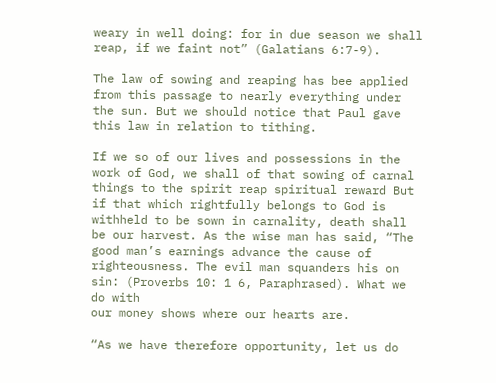weary in well doing: for in due season we shall reap, if we faint not” (Galatians 6:7-9).

The law of sowing and reaping has bee applied from this passage to nearly everything under the sun. But we should notice that Paul gave this law in relation to tithing.

If we so of our lives and possessions in the work of God, we shall of that sowing of carnal things to the spirit reap spiritual reward But if that which rightfully belongs to God is withheld to be sown in carnality, death shall be our harvest. As the wise man has said, “The good man’s earnings advance the cause of righteousness. The evil man squanders his on sin: (Proverbs 10: 1 6, Paraphrased). What we do with
our money shows where our hearts are.

“As we have therefore opportunity, let us do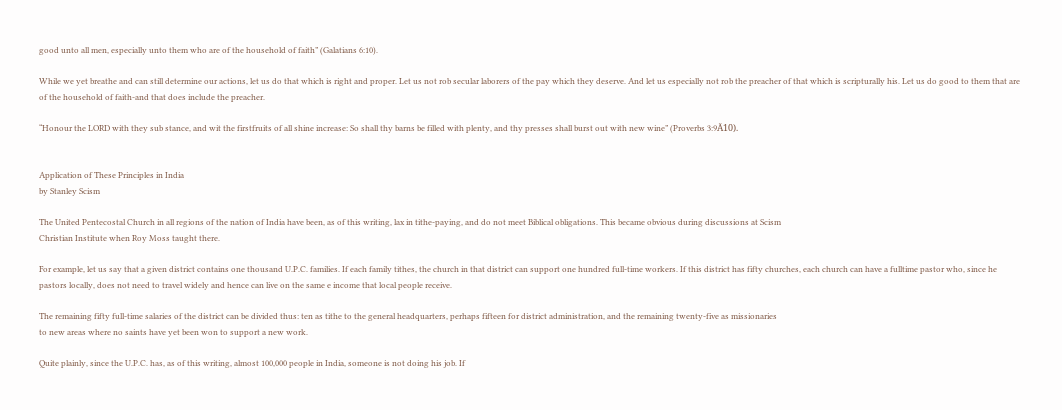good unto all men, especially unto them who are of the household of faith” (Galatians 6:10).

While we yet breathe and can still determine our actions, let us do that which is right and proper. Let us not rob secular laborers of the pay which they deserve. And let us especially not rob the preacher of that which is scripturally his. Let us do good to them that are of the household of faith-and that does include the preacher.

“Honour the LORD with they sub stance, and wit the firstfruits of all shine increase: So shall thy barns be filled with plenty, and thy presses shall burst out with new wine” (Proverbs 3:9Ä10).


Application of These Principles in India
by Stanley Scism

The United Pentecostal Church in all regions of the nation of India have been, as of this writing, lax in tithe-paying, and do not meet Biblical obligations. This became obvious during discussions at Scism
Christian Institute when Roy Moss taught there.

For example, let us say that a given district contains one thousand U.P.C. families. If each family tithes, the church in that district can support one hundred full-time workers. If this district has fifty churches, each church can have a fulltime pastor who, since he pastors locally, does not need to travel widely and hence can live on the same e income that local people receive.

The remaining fifty full-time salaries of the district can be divided thus: ten as tithe to the general headquarters, perhaps fifteen for district administration, and the remaining twenty-five as missionaries
to new areas where no saints have yet been won to support a new work.

Quite plainly, since the U.P.C. has, as of this writing, almost 100,000 people in India, someone is not doing his job. If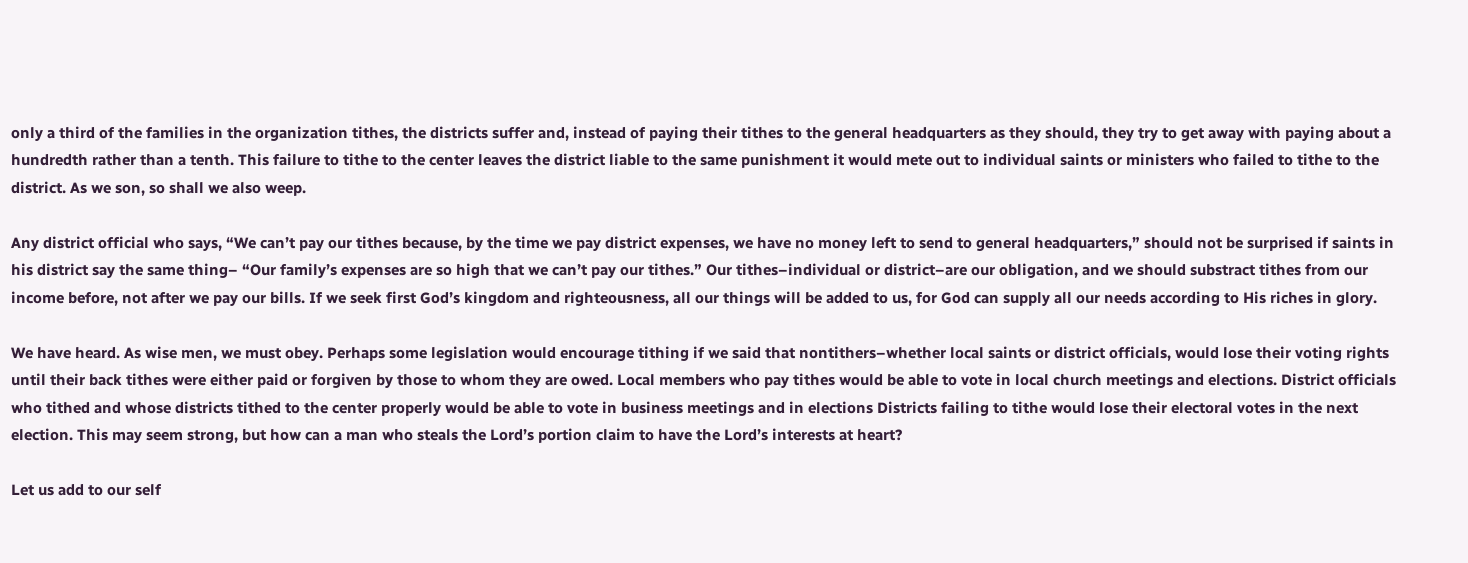only a third of the families in the organization tithes, the districts suffer and, instead of paying their tithes to the general headquarters as they should, they try to get away with paying about a hundredth rather than a tenth. This failure to tithe to the center leaves the district liable to the same punishment it would mete out to individual saints or ministers who failed to tithe to the district. As we son, so shall we also weep.

Any district official who says, “We can’t pay our tithes because, by the time we pay district expenses, we have no money left to send to general headquarters,” should not be surprised if saints in his district say the same thing– “Our family’s expenses are so high that we can’t pay our tithes.” Our tithes–individual or district–are our obligation, and we should substract tithes from our income before, not after we pay our bills. If we seek first God’s kingdom and righteousness, all our things will be added to us, for God can supply all our needs according to His riches in glory.

We have heard. As wise men, we must obey. Perhaps some legislation would encourage tithing if we said that nontithers–whether local saints or district officials, would lose their voting rights until their back tithes were either paid or forgiven by those to whom they are owed. Local members who pay tithes would be able to vote in local church meetings and elections. District officials who tithed and whose districts tithed to the center properly would be able to vote in business meetings and in elections Districts failing to tithe would lose their electoral votes in the next election. This may seem strong, but how can a man who steals the Lord’s portion claim to have the Lord’s interests at heart?

Let us add to our self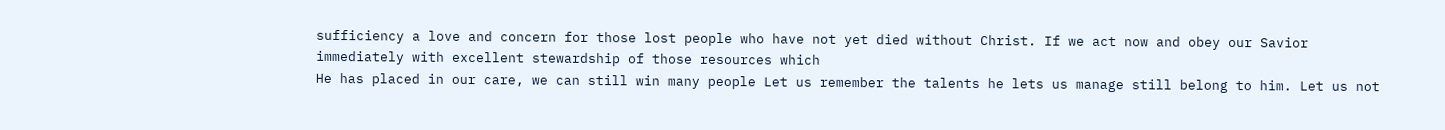sufficiency a love and concern for those lost people who have not yet died without Christ. If we act now and obey our Savior immediately with excellent stewardship of those resources which
He has placed in our care, we can still win many people Let us remember the talents he lets us manage still belong to him. Let us not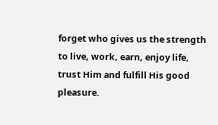forget who gives us the strength to live, work, earn, enjoy life, trust Him and fulfill His good pleasure.